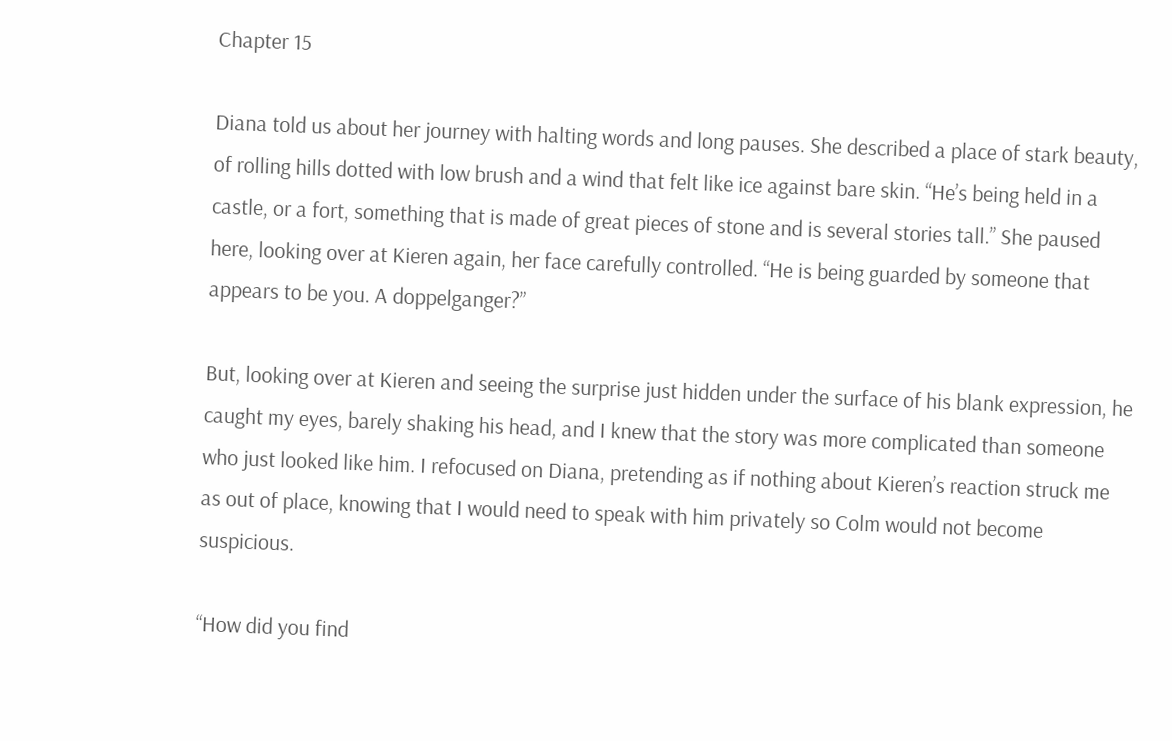Chapter 15

Diana told us about her journey with halting words and long pauses. She described a place of stark beauty, of rolling hills dotted with low brush and a wind that felt like ice against bare skin. “He’s being held in a castle, or a fort, something that is made of great pieces of stone and is several stories tall.” She paused here, looking over at Kieren again, her face carefully controlled. “He is being guarded by someone that appears to be you. A doppelganger?”

But, looking over at Kieren and seeing the surprise just hidden under the surface of his blank expression, he caught my eyes, barely shaking his head, and I knew that the story was more complicated than someone who just looked like him. I refocused on Diana, pretending as if nothing about Kieren’s reaction struck me as out of place, knowing that I would need to speak with him privately so Colm would not become suspicious.

“How did you find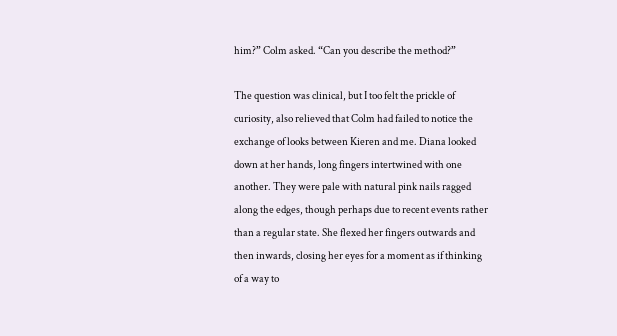him?” Colm asked. “Can you describe the method?”

The question was clinical, but I too felt the prickle of curiosity, also relieved that Colm had failed to notice the exchange of looks between Kieren and me. Diana looked down at her hands, long fingers intertwined with one another. They were pale with natural pink nails ragged along the edges, though perhaps due to recent events rather than a regular state. She flexed her fingers outwards and then inwards, closing her eyes for a moment as if thinking of a way to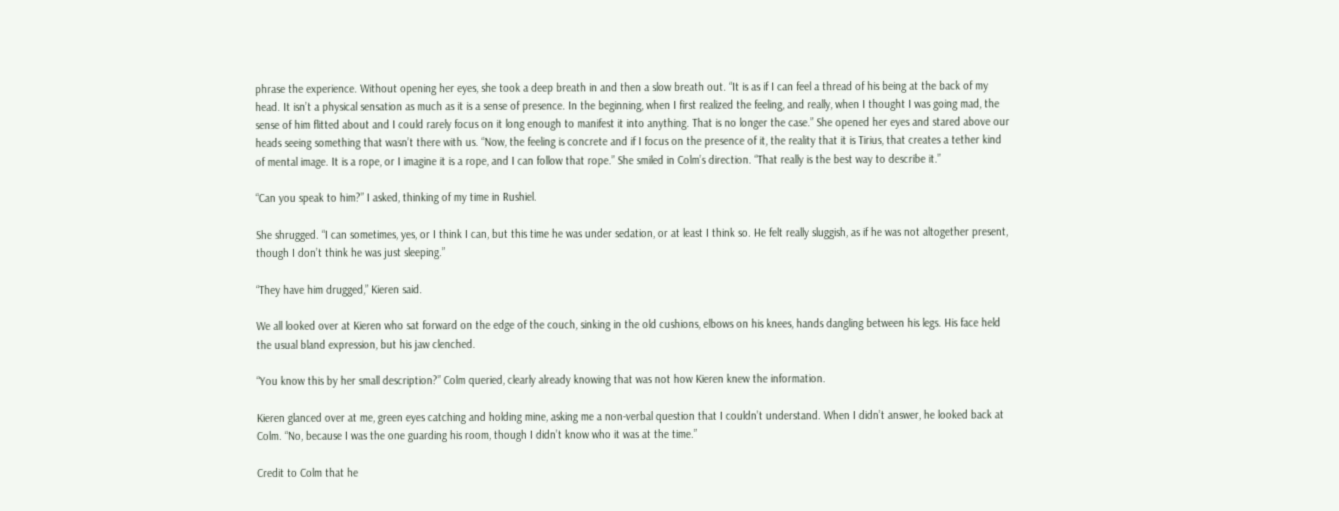phrase the experience. Without opening her eyes, she took a deep breath in and then a slow breath out. “It is as if I can feel a thread of his being at the back of my head. It isn’t a physical sensation as much as it is a sense of presence. In the beginning, when I first realized the feeling, and really, when I thought I was going mad, the sense of him flitted about and I could rarely focus on it long enough to manifest it into anything. That is no longer the case.” She opened her eyes and stared above our heads seeing something that wasn’t there with us. “Now, the feeling is concrete and if I focus on the presence of it, the reality that it is Tirius, that creates a tether kind of mental image. It is a rope, or I imagine it is a rope, and I can follow that rope.” She smiled in Colm’s direction. “That really is the best way to describe it.”

“Can you speak to him?” I asked, thinking of my time in Rushiel.

She shrugged. “I can sometimes, yes, or I think I can, but this time he was under sedation, or at least I think so. He felt really sluggish, as if he was not altogether present, though I don’t think he was just sleeping.”

“They have him drugged,” Kieren said.

We all looked over at Kieren who sat forward on the edge of the couch, sinking in the old cushions, elbows on his knees, hands dangling between his legs. His face held the usual bland expression, but his jaw clenched.

“You know this by her small description?” Colm queried, clearly already knowing that was not how Kieren knew the information.

Kieren glanced over at me, green eyes catching and holding mine, asking me a non-verbal question that I couldn’t understand. When I didn’t answer, he looked back at Colm. “No, because I was the one guarding his room, though I didn’t know who it was at the time.”

Credit to Colm that he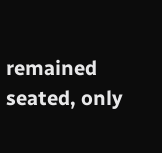remained seated, only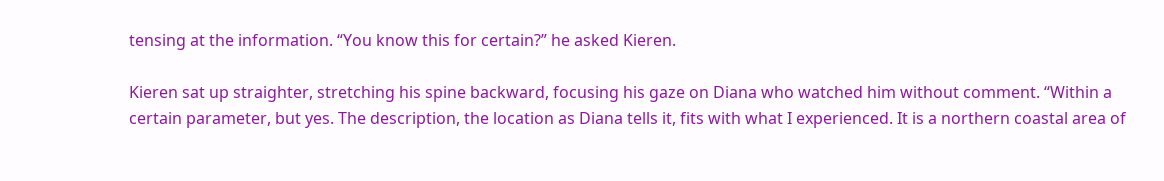tensing at the information. “You know this for certain?” he asked Kieren.

Kieren sat up straighter, stretching his spine backward, focusing his gaze on Diana who watched him without comment. “Within a certain parameter, but yes. The description, the location as Diana tells it, fits with what I experienced. It is a northern coastal area of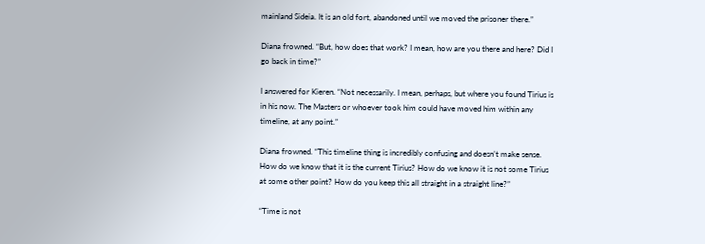mainland Sideia. It is an old fort, abandoned until we moved the prisoner there.”

Diana frowned. “But, how does that work? I mean, how are you there and here? Did I go back in time?”

I answered for Kieren. “Not necessarily. I mean, perhaps, but where you found Tirius is in his now. The Masters or whoever took him could have moved him within any timeline, at any point.”

Diana frowned. “This timeline thing is incredibly confusing and doesn’t make sense. How do we know that it is the current Tirius? How do we know it is not some Tirius at some other point? How do you keep this all straight in a straight line?”

“Time is not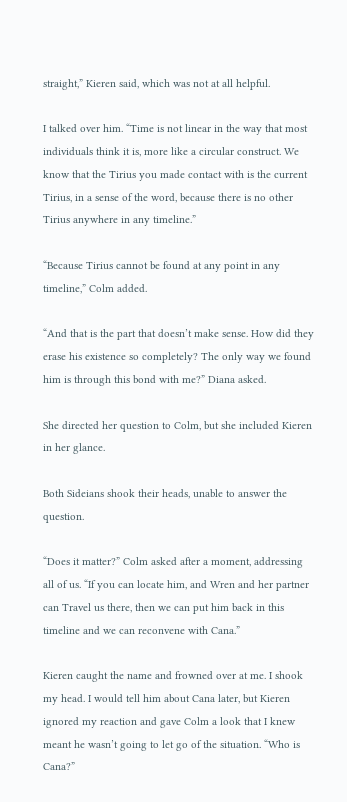straight,” Kieren said, which was not at all helpful.

I talked over him. “Time is not linear in the way that most individuals think it is, more like a circular construct. We know that the Tirius you made contact with is the current Tirius, in a sense of the word, because there is no other Tirius anywhere in any timeline.”

“Because Tirius cannot be found at any point in any timeline,” Colm added.

“And that is the part that doesn’t make sense. How did they erase his existence so completely? The only way we found him is through this bond with me?” Diana asked.

She directed her question to Colm, but she included Kieren in her glance.

Both Sideians shook their heads, unable to answer the question.

“Does it matter?” Colm asked after a moment, addressing all of us. “If you can locate him, and Wren and her partner can Travel us there, then we can put him back in this timeline and we can reconvene with Cana.”

Kieren caught the name and frowned over at me. I shook my head. I would tell him about Cana later, but Kieren ignored my reaction and gave Colm a look that I knew meant he wasn’t going to let go of the situation. “Who is Cana?”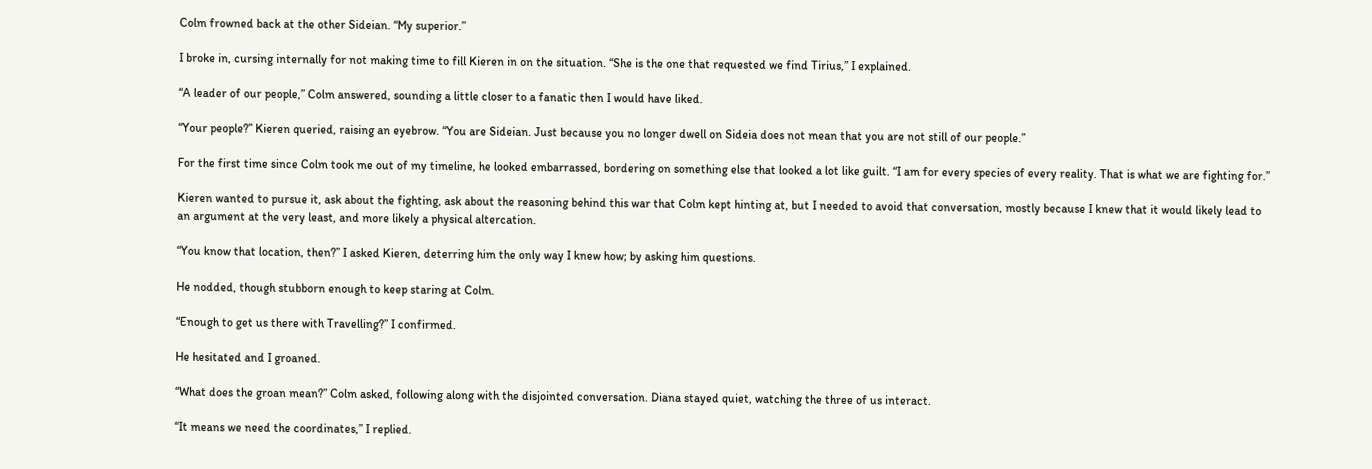Colm frowned back at the other Sideian. “My superior.”

I broke in, cursing internally for not making time to fill Kieren in on the situation. “She is the one that requested we find Tirius,” I explained.

“A leader of our people,” Colm answered, sounding a little closer to a fanatic then I would have liked.

“Your people?” Kieren queried, raising an eyebrow. “You are Sideian. Just because you no longer dwell on Sideia does not mean that you are not still of our people.”

For the first time since Colm took me out of my timeline, he looked embarrassed, bordering on something else that looked a lot like guilt. “I am for every species of every reality. That is what we are fighting for.”

Kieren wanted to pursue it, ask about the fighting, ask about the reasoning behind this war that Colm kept hinting at, but I needed to avoid that conversation, mostly because I knew that it would likely lead to an argument at the very least, and more likely a physical altercation.

“You know that location, then?” I asked Kieren, deterring him the only way I knew how; by asking him questions.

He nodded, though stubborn enough to keep staring at Colm.

“Enough to get us there with Travelling?” I confirmed.

He hesitated and I groaned.

“What does the groan mean?” Colm asked, following along with the disjointed conversation. Diana stayed quiet, watching the three of us interact.

“It means we need the coordinates,” I replied.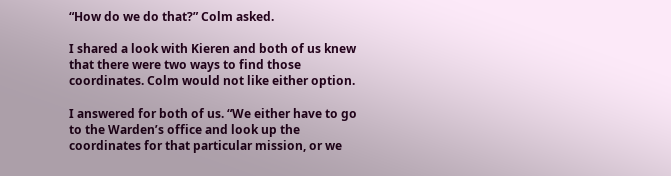“How do we do that?” Colm asked.

I shared a look with Kieren and both of us knew that there were two ways to find those coordinates. Colm would not like either option.

I answered for both of us. “We either have to go to the Warden’s office and look up the coordinates for that particular mission, or we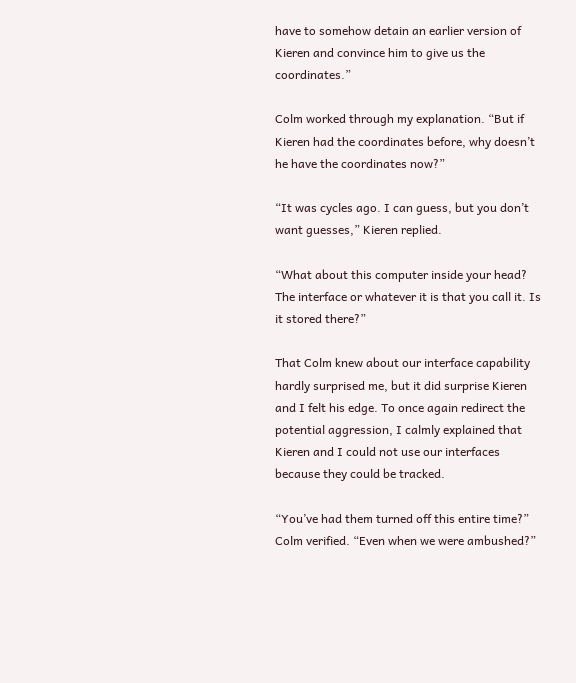have to somehow detain an earlier version of Kieren and convince him to give us the coordinates.”

Colm worked through my explanation. “But if Kieren had the coordinates before, why doesn’t he have the coordinates now?”

“It was cycles ago. I can guess, but you don’t want guesses,” Kieren replied.

“What about this computer inside your head? The interface or whatever it is that you call it. Is it stored there?”

That Colm knew about our interface capability hardly surprised me, but it did surprise Kieren and I felt his edge. To once again redirect the potential aggression, I calmly explained that Kieren and I could not use our interfaces because they could be tracked.

“You’ve had them turned off this entire time?” Colm verified. “Even when we were ambushed?”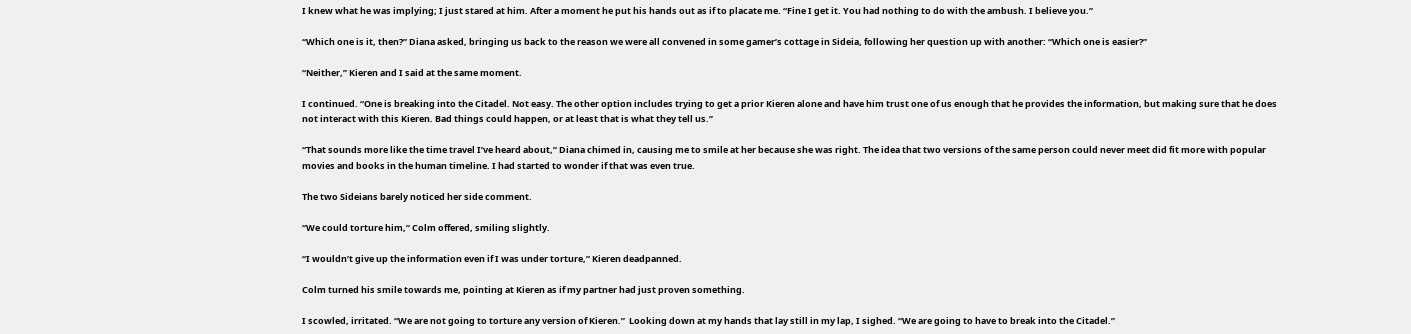I knew what he was implying; I just stared at him. After a moment he put his hands out as if to placate me. “Fine I get it. You had nothing to do with the ambush. I believe you.”

“Which one is it, then?” Diana asked, bringing us back to the reason we were all convened in some gamer’s cottage in Sideia, following her question up with another: “Which one is easier?”

“Neither,” Kieren and I said at the same moment.

I continued. “One is breaking into the Citadel. Not easy. The other option includes trying to get a prior Kieren alone and have him trust one of us enough that he provides the information, but making sure that he does not interact with this Kieren. Bad things could happen, or at least that is what they tell us.”

“That sounds more like the time travel I’ve heard about,” Diana chimed in, causing me to smile at her because she was right. The idea that two versions of the same person could never meet did fit more with popular movies and books in the human timeline. I had started to wonder if that was even true.

The two Sideians barely noticed her side comment.

“We could torture him,” Colm offered, smiling slightly.

“I wouldn’t give up the information even if I was under torture,” Kieren deadpanned.

Colm turned his smile towards me, pointing at Kieren as if my partner had just proven something.

I scowled, irritated. “We are not going to torture any version of Kieren.”  Looking down at my hands that lay still in my lap, I sighed. “We are going to have to break into the Citadel.”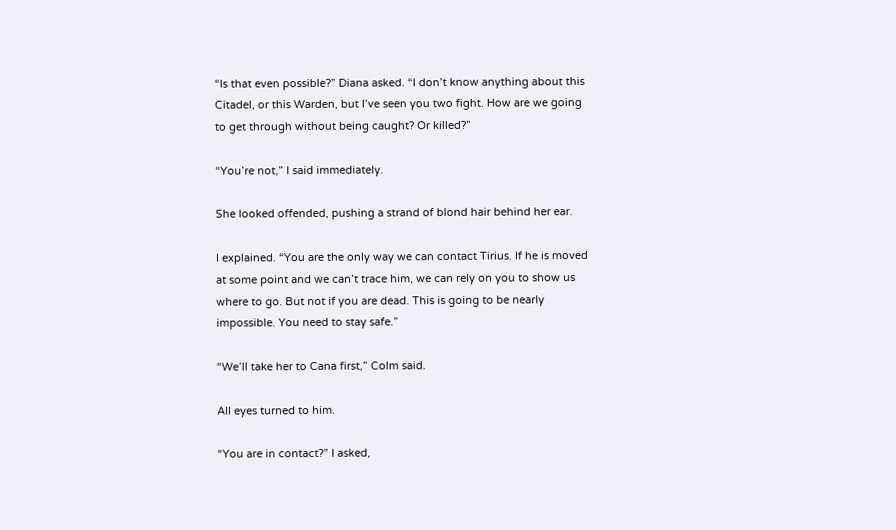“Is that even possible?” Diana asked. “I don’t know anything about this Citadel, or this Warden, but I’ve seen you two fight. How are we going to get through without being caught? Or killed?”

“You’re not,” I said immediately.

She looked offended, pushing a strand of blond hair behind her ear.

I explained. “You are the only way we can contact Tirius. If he is moved at some point and we can’t trace him, we can rely on you to show us where to go. But not if you are dead. This is going to be nearly impossible. You need to stay safe.”

“We’ll take her to Cana first,” Colm said.

All eyes turned to him.

“You are in contact?” I asked,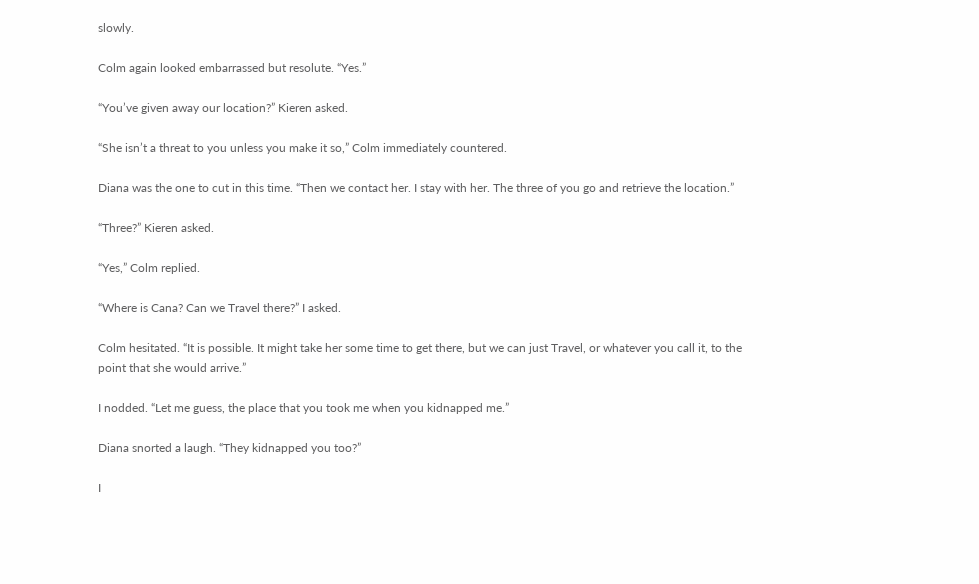slowly.

Colm again looked embarrassed but resolute. “Yes.”

“You’ve given away our location?” Kieren asked.

“She isn’t a threat to you unless you make it so,” Colm immediately countered.

Diana was the one to cut in this time. “Then we contact her. I stay with her. The three of you go and retrieve the location.”

“Three?” Kieren asked.

“Yes,” Colm replied.

“Where is Cana? Can we Travel there?” I asked.

Colm hesitated. “It is possible. It might take her some time to get there, but we can just Travel, or whatever you call it, to the point that she would arrive.”

I nodded. “Let me guess, the place that you took me when you kidnapped me.”

Diana snorted a laugh. “They kidnapped you too?”

I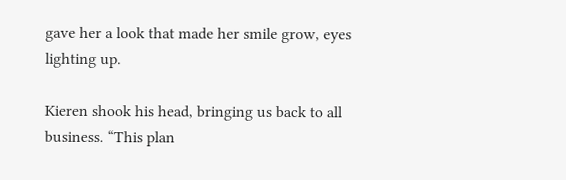gave her a look that made her smile grow, eyes lighting up.

Kieren shook his head, bringing us back to all business. “This plan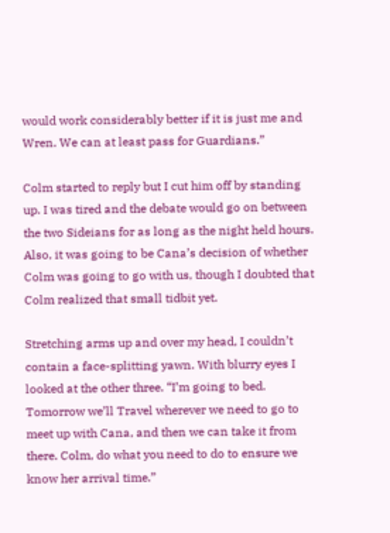would work considerably better if it is just me and Wren. We can at least pass for Guardians.”

Colm started to reply but I cut him off by standing up. I was tired and the debate would go on between the two Sideians for as long as the night held hours. Also, it was going to be Cana’s decision of whether Colm was going to go with us, though I doubted that Colm realized that small tidbit yet.

Stretching arms up and over my head, I couldn’t contain a face-splitting yawn. With blurry eyes I looked at the other three. “I’m going to bed. Tomorrow we’ll Travel wherever we need to go to meet up with Cana, and then we can take it from there. Colm, do what you need to do to ensure we know her arrival time.”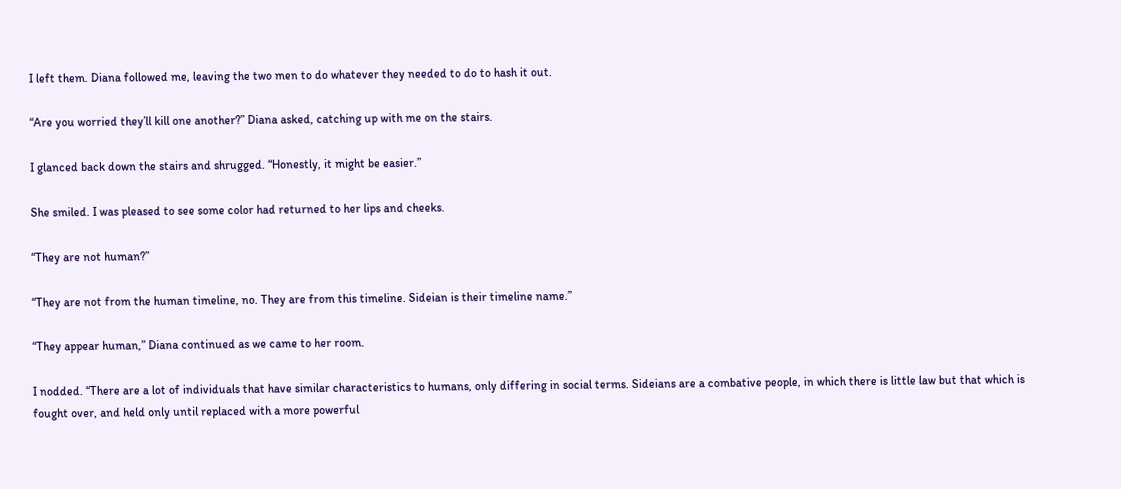I left them. Diana followed me, leaving the two men to do whatever they needed to do to hash it out.

“Are you worried they’ll kill one another?” Diana asked, catching up with me on the stairs.

I glanced back down the stairs and shrugged. “Honestly, it might be easier.”

She smiled. I was pleased to see some color had returned to her lips and cheeks.

“They are not human?”

“They are not from the human timeline, no. They are from this timeline. Sideian is their timeline name.”

“They appear human,” Diana continued as we came to her room.

I nodded. “There are a lot of individuals that have similar characteristics to humans, only differing in social terms. Sideians are a combative people, in which there is little law but that which is fought over, and held only until replaced with a more powerful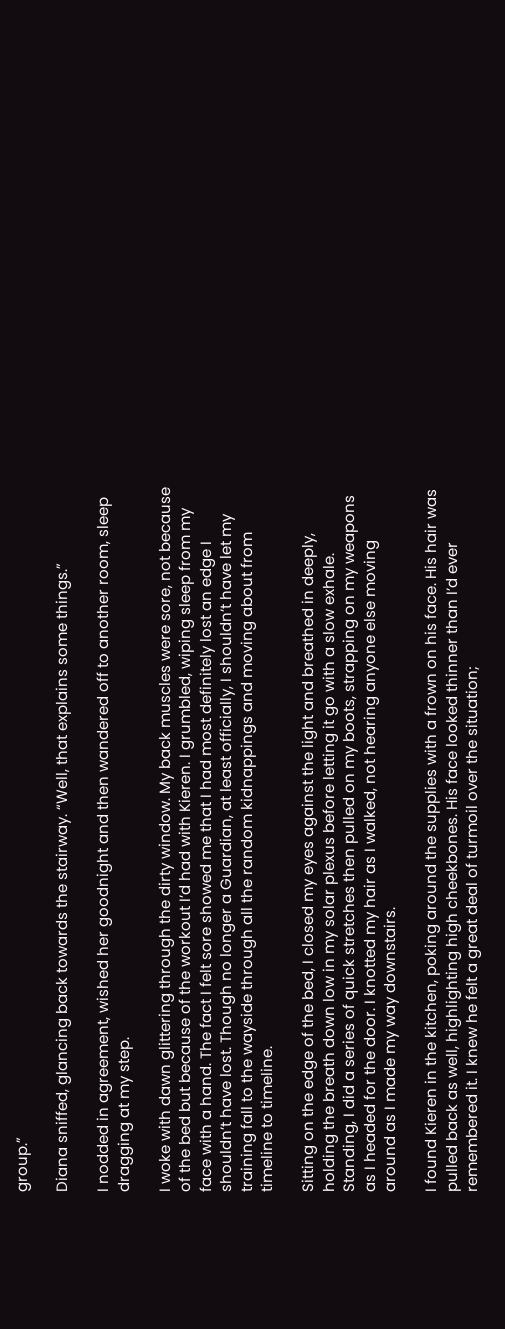group.”

Diana sniffed, glancing back towards the stairway. “Well, that explains some things.”

I nodded in agreement, wished her goodnight and then wandered off to another room, sleep dragging at my step.

I woke with dawn glittering through the dirty window. My back muscles were sore, not because of the bed but because of the workout I’d had with Kieren. I grumbled, wiping sleep from my face with a hand. The fact I felt sore showed me that I had most definitely lost an edge I shouldn’t have lost. Though no longer a Guardian, at least officially, I shouldn’t have let my training fall to the wayside through all the random kidnappings and moving about from timeline to timeline.

Sitting on the edge of the bed, I closed my eyes against the light and breathed in deeply, holding the breath down low in my solar plexus before letting it go with a slow exhale. Standing, I did a series of quick stretches then pulled on my boots, strapping on my weapons as I headed for the door. I knotted my hair as I walked, not hearing anyone else moving around as I made my way downstairs.

I found Kieren in the kitchen, poking around the supplies with a frown on his face. His hair was pulled back as well, highlighting high cheekbones. His face looked thinner than I’d ever remembered it. I knew he felt a great deal of turmoil over the situation;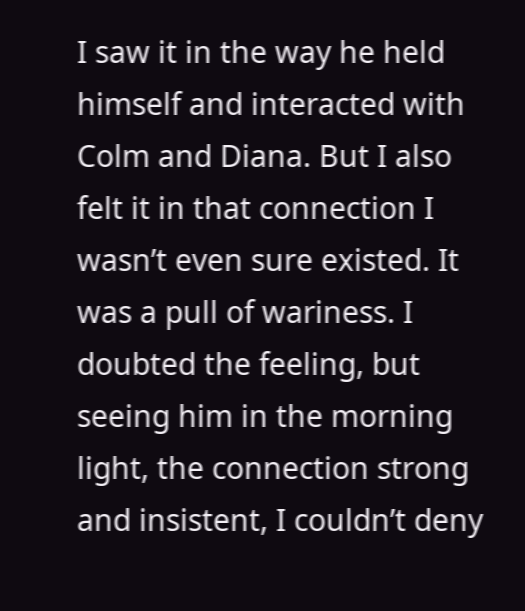I saw it in the way he held himself and interacted with Colm and Diana. But I also felt it in that connection I wasn’t even sure existed. It was a pull of wariness. I doubted the feeling, but seeing him in the morning light, the connection strong and insistent, I couldn’t deny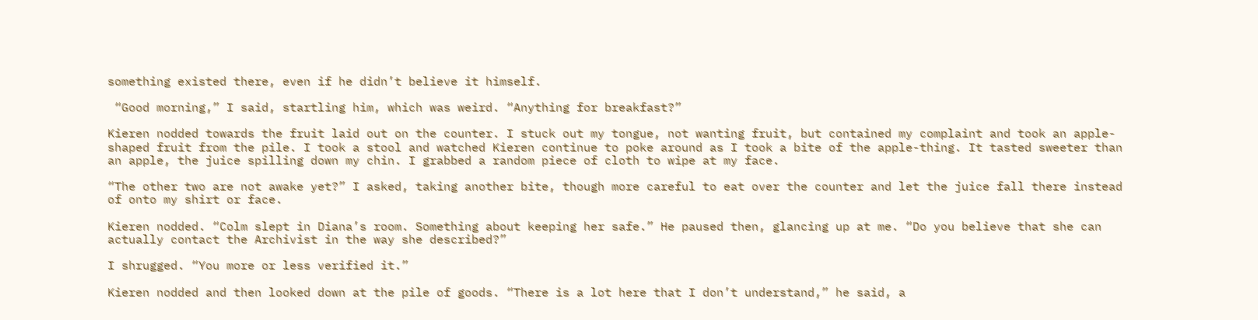something existed there, even if he didn’t believe it himself.

 “Good morning,” I said, startling him, which was weird. “Anything for breakfast?”

Kieren nodded towards the fruit laid out on the counter. I stuck out my tongue, not wanting fruit, but contained my complaint and took an apple-shaped fruit from the pile. I took a stool and watched Kieren continue to poke around as I took a bite of the apple-thing. It tasted sweeter than an apple, the juice spilling down my chin. I grabbed a random piece of cloth to wipe at my face.

“The other two are not awake yet?” I asked, taking another bite, though more careful to eat over the counter and let the juice fall there instead of onto my shirt or face.

Kieren nodded. “Colm slept in Diana’s room. Something about keeping her safe.” He paused then, glancing up at me. “Do you believe that she can actually contact the Archivist in the way she described?”

I shrugged. “You more or less verified it.”

Kieren nodded and then looked down at the pile of goods. “There is a lot here that I don’t understand,” he said, a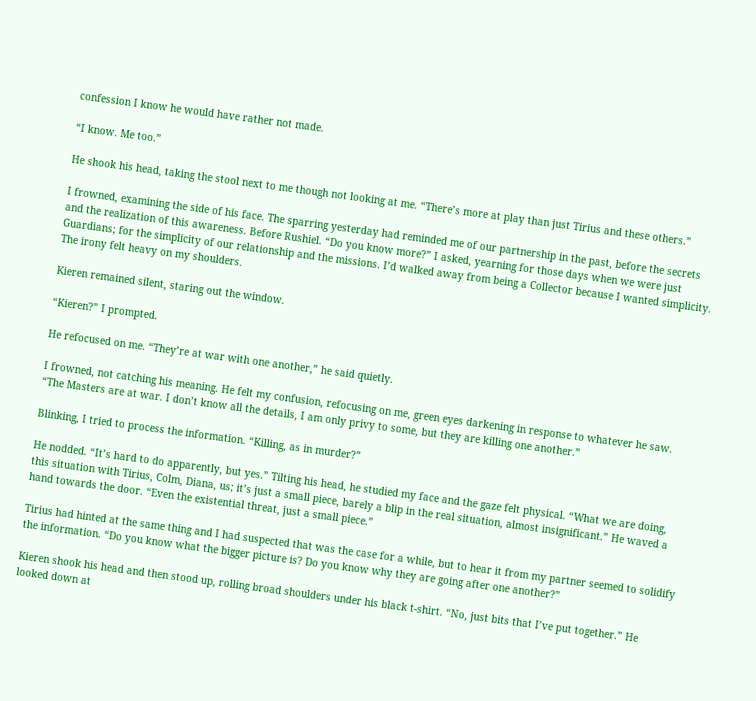confession I know he would have rather not made.

“I know. Me too.”

He shook his head, taking the stool next to me though not looking at me. “There’s more at play than just Tirius and these others.”

I frowned, examining the side of his face. The sparring yesterday had reminded me of our partnership in the past, before the secrets and the realization of this awareness. Before Rushiel. “Do you know more?” I asked, yearning for those days when we were just Guardians; for the simplicity of our relationship and the missions. I’d walked away from being a Collector because I wanted simplicity. The irony felt heavy on my shoulders.

Kieren remained silent, staring out the window.

“Kieren?” I prompted.

He refocused on me. “They’re at war with one another,” he said quietly.

I frowned, not catching his meaning. He felt my confusion, refocusing on me, green eyes darkening in response to whatever he saw. “The Masters are at war. I don’t know all the details, I am only privy to some, but they are killing one another.”

Blinking, I tried to process the information. “Killing, as in murder?”

He nodded. “It’s hard to do apparently, but yes.” Tilting his head, he studied my face and the gaze felt physical. “What we are doing, this situation with Tirius, Colm, Diana, us; it’s just a small piece, barely a blip in the real situation, almost insignificant.” He waved a hand towards the door. “Even the existential threat, just a small piece.”

Tirius had hinted at the same thing and I had suspected that was the case for a while, but to hear it from my partner seemed to solidify the information. “Do you know what the bigger picture is? Do you know why they are going after one another?”

Kieren shook his head and then stood up, rolling broad shoulders under his black t-shirt. “No, just bits that I’ve put together.” He looked down at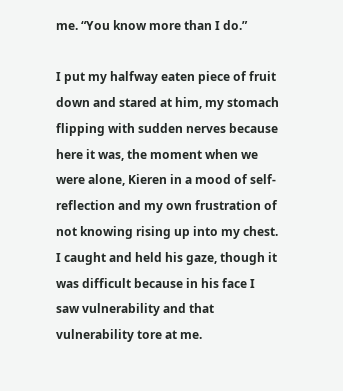me. “You know more than I do.”

I put my halfway eaten piece of fruit down and stared at him, my stomach flipping with sudden nerves because here it was, the moment when we were alone, Kieren in a mood of self-reflection and my own frustration of not knowing rising up into my chest. I caught and held his gaze, though it was difficult because in his face I saw vulnerability and that vulnerability tore at me.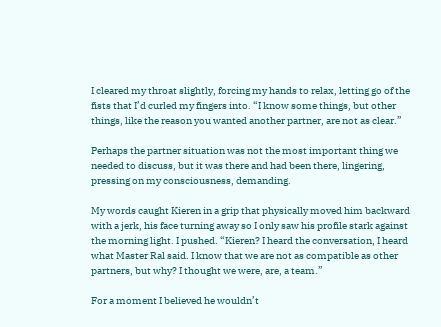I cleared my throat slightly, forcing my hands to relax, letting go of the fists that I’d curled my fingers into. “I know some things, but other things, like the reason you wanted another partner, are not as clear.”

Perhaps the partner situation was not the most important thing we needed to discuss, but it was there and had been there, lingering, pressing on my consciousness, demanding.

My words caught Kieren in a grip that physically moved him backward with a jerk, his face turning away so I only saw his profile stark against the morning light. I pushed. “Kieren? I heard the conversation, I heard what Master Ral said. I know that we are not as compatible as other partners, but why? I thought we were, are, a team.”

For a moment I believed he wouldn’t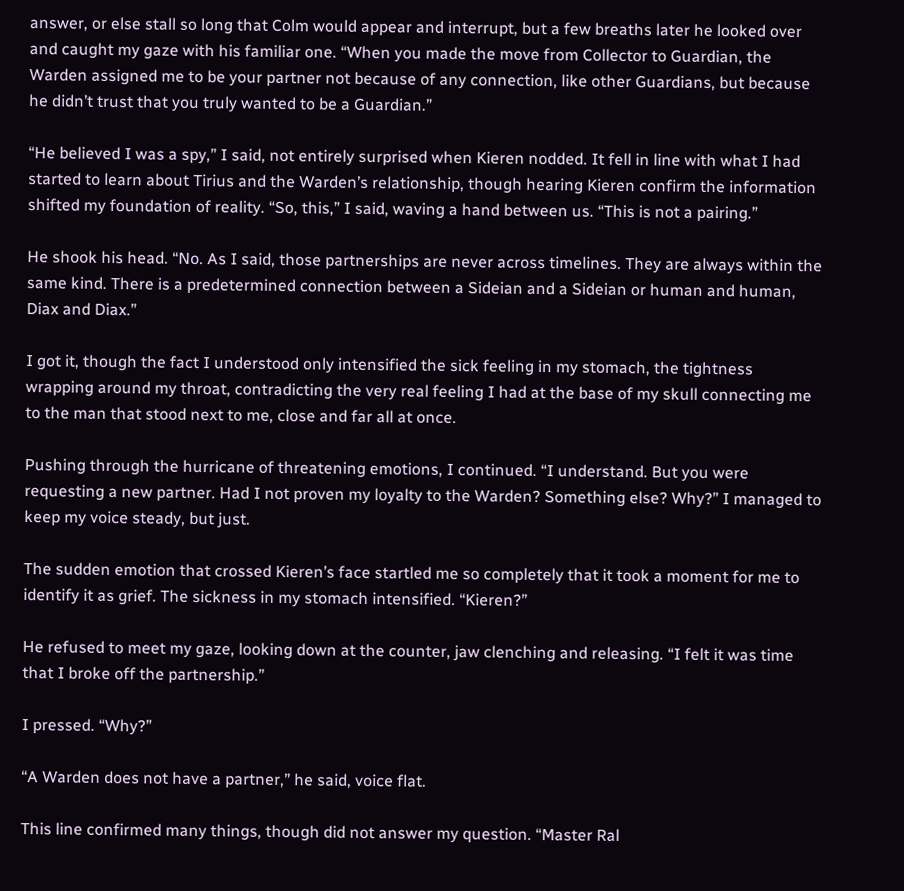answer, or else stall so long that Colm would appear and interrupt, but a few breaths later he looked over and caught my gaze with his familiar one. “When you made the move from Collector to Guardian, the Warden assigned me to be your partner not because of any connection, like other Guardians, but because he didn’t trust that you truly wanted to be a Guardian.”

“He believed I was a spy,” I said, not entirely surprised when Kieren nodded. It fell in line with what I had started to learn about Tirius and the Warden’s relationship, though hearing Kieren confirm the information shifted my foundation of reality. “So, this,” I said, waving a hand between us. “This is not a pairing.”

He shook his head. “No. As I said, those partnerships are never across timelines. They are always within the same kind. There is a predetermined connection between a Sideian and a Sideian or human and human, Diax and Diax.”

I got it, though the fact I understood only intensified the sick feeling in my stomach, the tightness wrapping around my throat, contradicting the very real feeling I had at the base of my skull connecting me to the man that stood next to me, close and far all at once.

Pushing through the hurricane of threatening emotions, I continued. “I understand. But you were requesting a new partner. Had I not proven my loyalty to the Warden? Something else? Why?” I managed to keep my voice steady, but just.

The sudden emotion that crossed Kieren’s face startled me so completely that it took a moment for me to identify it as grief. The sickness in my stomach intensified. “Kieren?”

He refused to meet my gaze, looking down at the counter, jaw clenching and releasing. “I felt it was time that I broke off the partnership.”

I pressed. “Why?”

“A Warden does not have a partner,” he said, voice flat.

This line confirmed many things, though did not answer my question. “Master Ral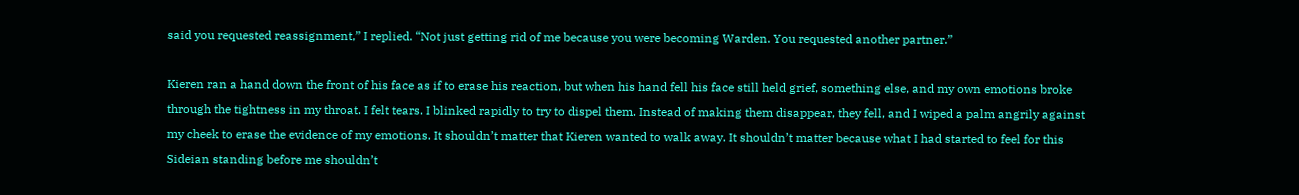said you requested reassignment,” I replied. “Not just getting rid of me because you were becoming Warden. You requested another partner.”

Kieren ran a hand down the front of his face as if to erase his reaction, but when his hand fell his face still held grief, something else, and my own emotions broke through the tightness in my throat. I felt tears. I blinked rapidly to try to dispel them. Instead of making them disappear, they fell, and I wiped a palm angrily against my cheek to erase the evidence of my emotions. It shouldn’t matter that Kieren wanted to walk away. It shouldn’t matter because what I had started to feel for this Sideian standing before me shouldn’t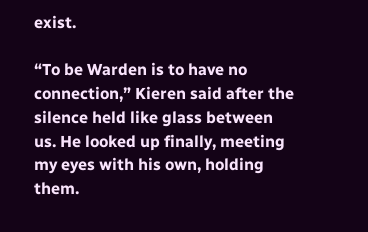exist.

“To be Warden is to have no connection,” Kieren said after the silence held like glass between us. He looked up finally, meeting my eyes with his own, holding them.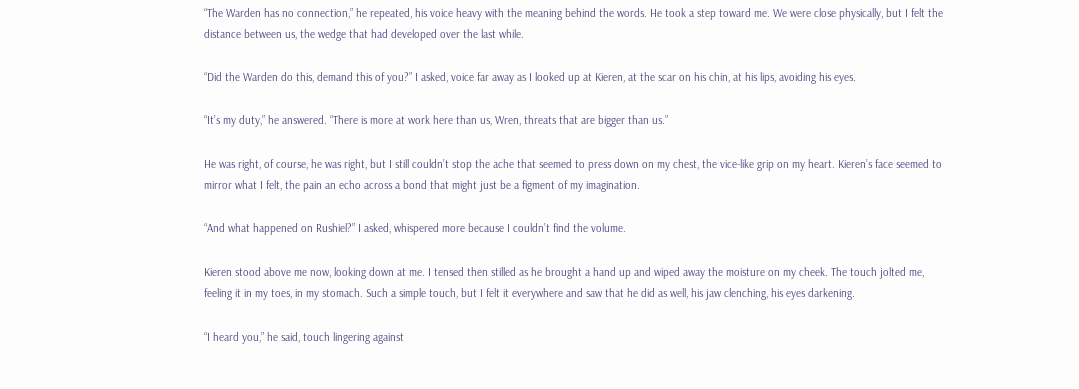“The Warden has no connection,” he repeated, his voice heavy with the meaning behind the words. He took a step toward me. We were close physically, but I felt the distance between us, the wedge that had developed over the last while.

“Did the Warden do this, demand this of you?” I asked, voice far away as I looked up at Kieren, at the scar on his chin, at his lips, avoiding his eyes.

“It’s my duty,” he answered. “There is more at work here than us, Wren, threats that are bigger than us.”

He was right, of course, he was right, but I still couldn’t stop the ache that seemed to press down on my chest, the vice-like grip on my heart. Kieren’s face seemed to mirror what I felt, the pain an echo across a bond that might just be a figment of my imagination.

“And what happened on Rushiel?” I asked, whispered more because I couldn’t find the volume.

Kieren stood above me now, looking down at me. I tensed then stilled as he brought a hand up and wiped away the moisture on my cheek. The touch jolted me, feeling it in my toes, in my stomach. Such a simple touch, but I felt it everywhere and saw that he did as well, his jaw clenching, his eyes darkening.

“I heard you,” he said, touch lingering against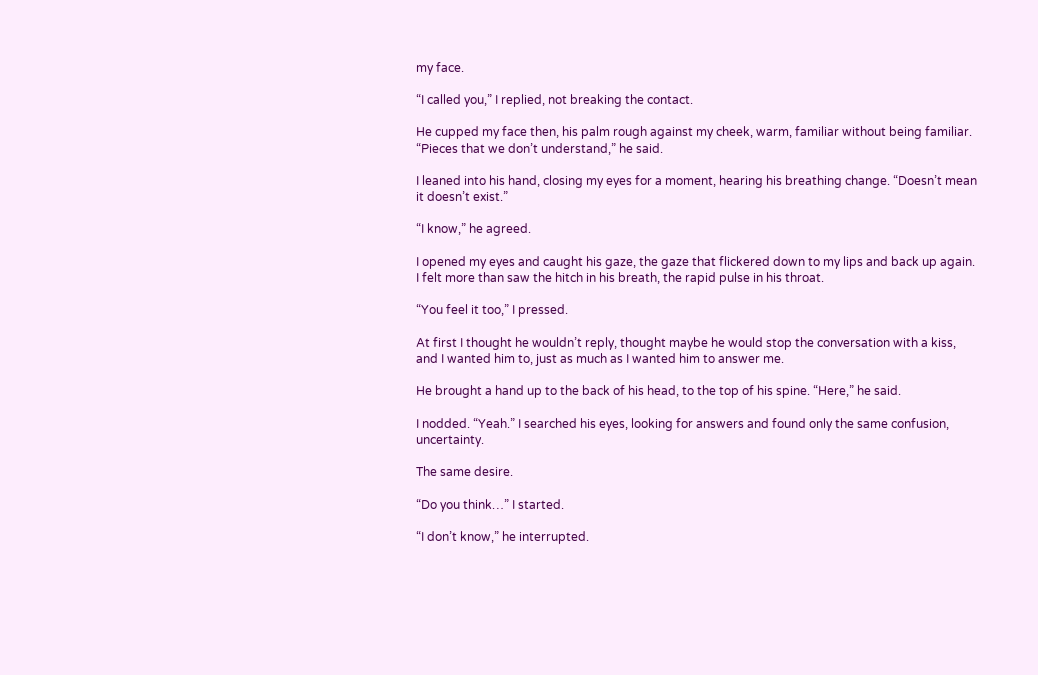my face.

“I called you,” I replied, not breaking the contact.

He cupped my face then, his palm rough against my cheek, warm, familiar without being familiar. “Pieces that we don’t understand,” he said.

I leaned into his hand, closing my eyes for a moment, hearing his breathing change. “Doesn’t mean it doesn’t exist.”

“I know,” he agreed.

I opened my eyes and caught his gaze, the gaze that flickered down to my lips and back up again. I felt more than saw the hitch in his breath, the rapid pulse in his throat.

“You feel it too,” I pressed.

At first I thought he wouldn’t reply, thought maybe he would stop the conversation with a kiss, and I wanted him to, just as much as I wanted him to answer me.

He brought a hand up to the back of his head, to the top of his spine. “Here,” he said.

I nodded. “Yeah.” I searched his eyes, looking for answers and found only the same confusion, uncertainty.

The same desire.

“Do you think…” I started.

“I don’t know,” he interrupted.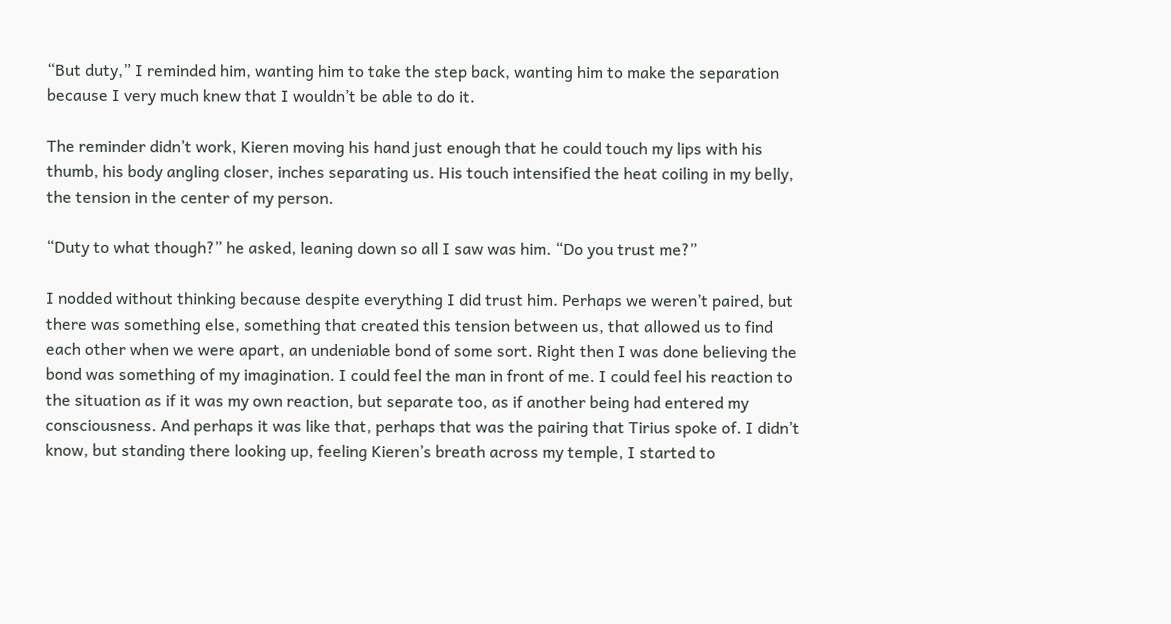“But duty,” I reminded him, wanting him to take the step back, wanting him to make the separation because I very much knew that I wouldn’t be able to do it.

The reminder didn’t work, Kieren moving his hand just enough that he could touch my lips with his thumb, his body angling closer, inches separating us. His touch intensified the heat coiling in my belly, the tension in the center of my person.

“Duty to what though?” he asked, leaning down so all I saw was him. “Do you trust me?”

I nodded without thinking because despite everything I did trust him. Perhaps we weren’t paired, but there was something else, something that created this tension between us, that allowed us to find each other when we were apart, an undeniable bond of some sort. Right then I was done believing the bond was something of my imagination. I could feel the man in front of me. I could feel his reaction to the situation as if it was my own reaction, but separate too, as if another being had entered my consciousness. And perhaps it was like that, perhaps that was the pairing that Tirius spoke of. I didn’t know, but standing there looking up, feeling Kieren’s breath across my temple, I started to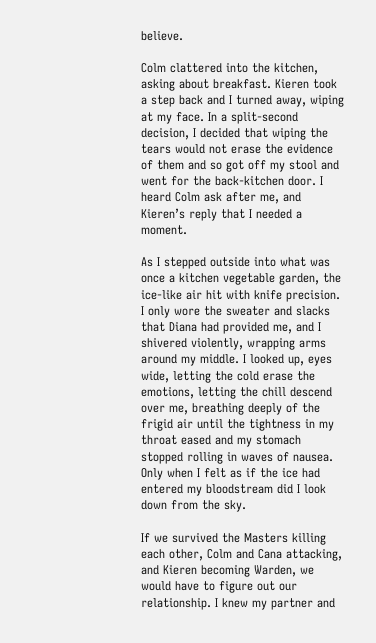believe.

Colm clattered into the kitchen, asking about breakfast. Kieren took a step back and I turned away, wiping at my face. In a split-second decision, I decided that wiping the tears would not erase the evidence of them and so got off my stool and went for the back-kitchen door. I heard Colm ask after me, and Kieren’s reply that I needed a moment.

As I stepped outside into what was once a kitchen vegetable garden, the ice-like air hit with knife precision. I only wore the sweater and slacks that Diana had provided me, and I shivered violently, wrapping arms around my middle. I looked up, eyes wide, letting the cold erase the emotions, letting the chill descend over me, breathing deeply of the frigid air until the tightness in my throat eased and my stomach stopped rolling in waves of nausea. Only when I felt as if the ice had entered my bloodstream did I look down from the sky.

If we survived the Masters killing each other, Colm and Cana attacking, and Kieren becoming Warden, we would have to figure out our relationship. I knew my partner and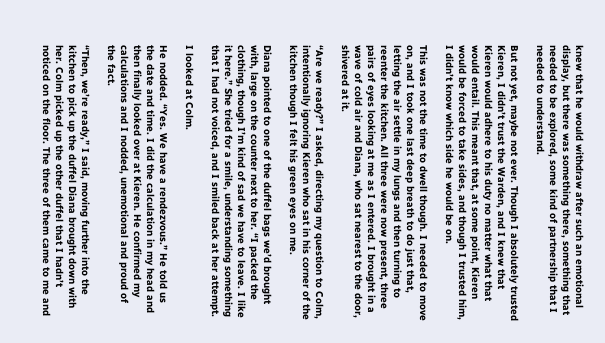knew that he would withdraw after such an emotional display, but there was something there, something that needed to be explored, some kind of partnership that I needed to understand.

But not yet, maybe not ever. Though I absolutely trusted Kieren, I didn’t trust the Warden, and I knew that Kieren would adhere to his duty no matter what that would entail. This meant that, at some point, Kieren would be forced to take sides, and though I trusted him, I didn’t know which side he would be on.

This was not the time to dwell though. I needed to move on, and I took one last deep breath to do just that, letting the air settle in my lungs and then turning to reenter the kitchen. All three were now present, three pairs of eyes looking at me as I entered. I brought in a wave of cold air and Diana, who sat nearest to the door, shivered at it.

“Are we ready?” I asked, directing my question to Colm, intentionally ignoring Kieren who sat in his corner of the kitchen though I felt his green eyes on me.

Diana pointed to one of the duffel bags we’d brought with, large on the counter next to her. “I packed the clothing, though I’m kind of sad we have to leave. I like it here.” She tried for a smile, understanding something that I had not voiced, and I smiled back at her attempt.

I looked at Colm.

He nodded. “Yes. We have a rendezvous.” He told us the date and time. I did the calculation in my head and then finally looked over at Kieren. He confirmed my calculations and I nodded, unemotional and proud of the fact.

“Then, we’re ready,” I said, moving further into the kitchen to pick up the duffel Diana brought down with her. Colm picked up the other duffel that I hadn’t noticed on the floor. The three of them came to me and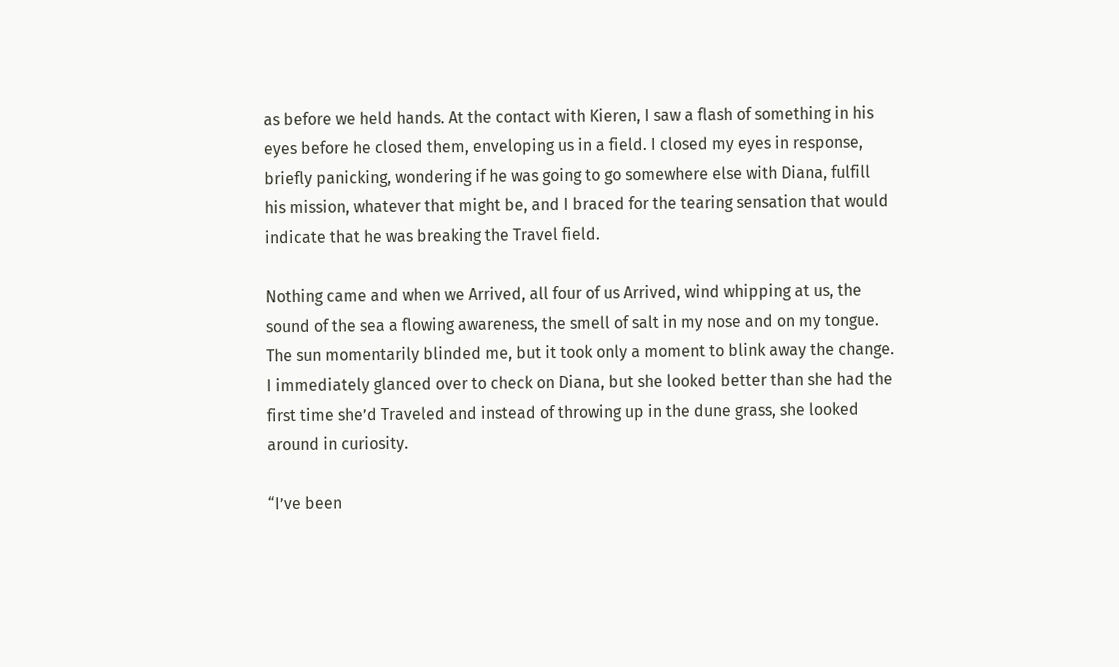as before we held hands. At the contact with Kieren, I saw a flash of something in his eyes before he closed them, enveloping us in a field. I closed my eyes in response, briefly panicking, wondering if he was going to go somewhere else with Diana, fulfill his mission, whatever that might be, and I braced for the tearing sensation that would indicate that he was breaking the Travel field.

Nothing came and when we Arrived, all four of us Arrived, wind whipping at us, the sound of the sea a flowing awareness, the smell of salt in my nose and on my tongue. The sun momentarily blinded me, but it took only a moment to blink away the change. I immediately glanced over to check on Diana, but she looked better than she had the first time she’d Traveled and instead of throwing up in the dune grass, she looked around in curiosity.

“I’ve been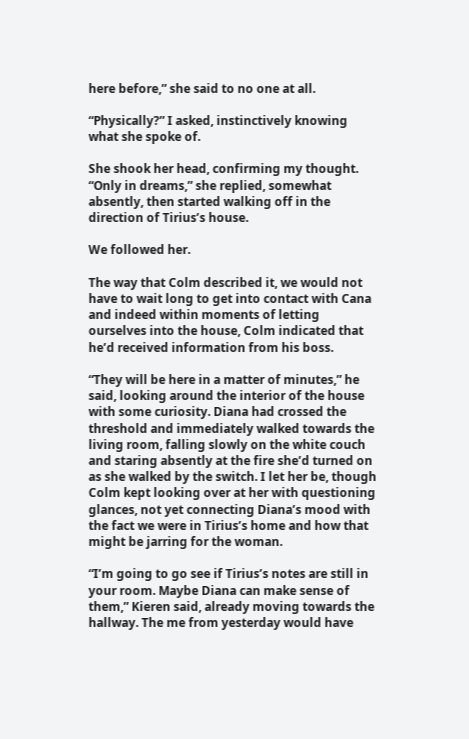here before,” she said to no one at all.

“Physically?” I asked, instinctively knowing what she spoke of.

She shook her head, confirming my thought. “Only in dreams,” she replied, somewhat absently, then started walking off in the direction of Tirius’s house.

We followed her.

The way that Colm described it, we would not have to wait long to get into contact with Cana and indeed within moments of letting ourselves into the house, Colm indicated that he’d received information from his boss.

“They will be here in a matter of minutes,” he said, looking around the interior of the house with some curiosity. Diana had crossed the threshold and immediately walked towards the living room, falling slowly on the white couch and staring absently at the fire she’d turned on as she walked by the switch. I let her be, though Colm kept looking over at her with questioning glances, not yet connecting Diana’s mood with the fact we were in Tirius’s home and how that might be jarring for the woman.

“I’m going to go see if Tirius’s notes are still in your room. Maybe Diana can make sense of them,” Kieren said, already moving towards the hallway. The me from yesterday would have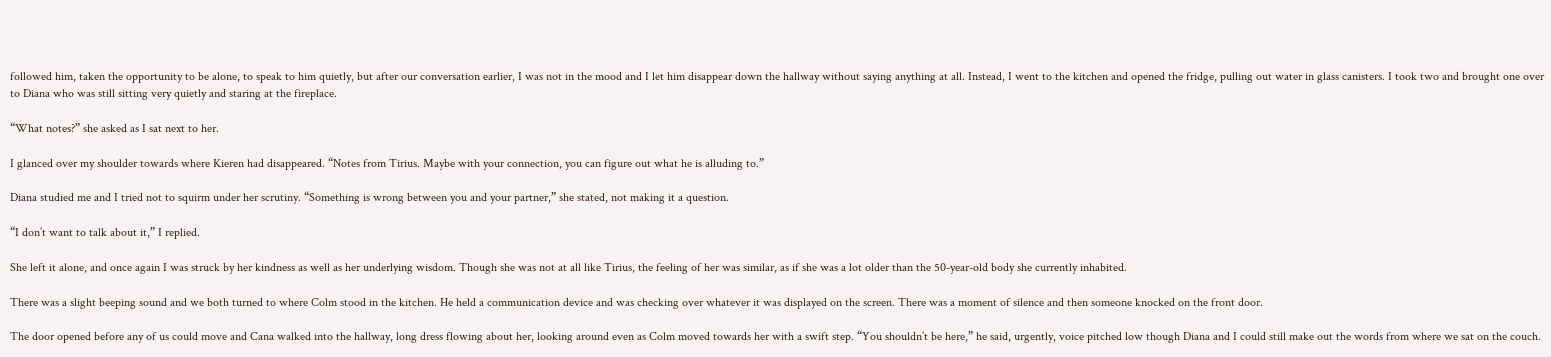followed him, taken the opportunity to be alone, to speak to him quietly, but after our conversation earlier, I was not in the mood and I let him disappear down the hallway without saying anything at all. Instead, I went to the kitchen and opened the fridge, pulling out water in glass canisters. I took two and brought one over to Diana who was still sitting very quietly and staring at the fireplace.

“What notes?” she asked as I sat next to her.

I glanced over my shoulder towards where Kieren had disappeared. “Notes from Tirius. Maybe with your connection, you can figure out what he is alluding to.”

Diana studied me and I tried not to squirm under her scrutiny. “Something is wrong between you and your partner,” she stated, not making it a question.

“I don’t want to talk about it,” I replied.

She left it alone, and once again I was struck by her kindness as well as her underlying wisdom. Though she was not at all like Tirius, the feeling of her was similar, as if she was a lot older than the 50-year-old body she currently inhabited.

There was a slight beeping sound and we both turned to where Colm stood in the kitchen. He held a communication device and was checking over whatever it was displayed on the screen. There was a moment of silence and then someone knocked on the front door.

The door opened before any of us could move and Cana walked into the hallway, long dress flowing about her, looking around even as Colm moved towards her with a swift step. “You shouldn’t be here,” he said, urgently, voice pitched low though Diana and I could still make out the words from where we sat on the couch.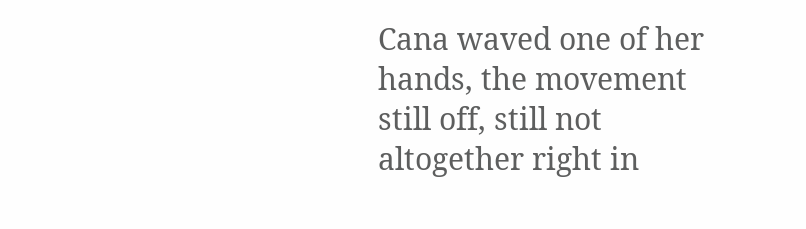Cana waved one of her hands, the movement still off, still not altogether right in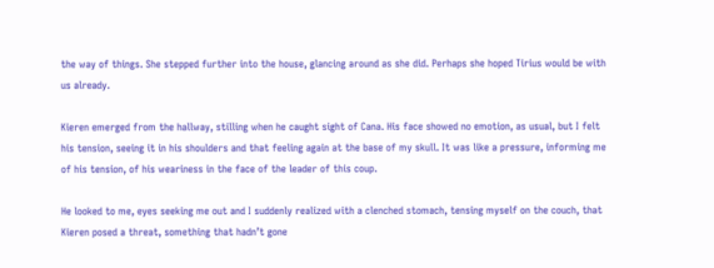the way of things. She stepped further into the house, glancing around as she did. Perhaps she hoped Tirius would be with us already.

Kieren emerged from the hallway, stilling when he caught sight of Cana. His face showed no emotion, as usual, but I felt his tension, seeing it in his shoulders and that feeling again at the base of my skull. It was like a pressure, informing me of his tension, of his weariness in the face of the leader of this coup.

He looked to me, eyes seeking me out and I suddenly realized with a clenched stomach, tensing myself on the couch, that Kieren posed a threat, something that hadn’t gone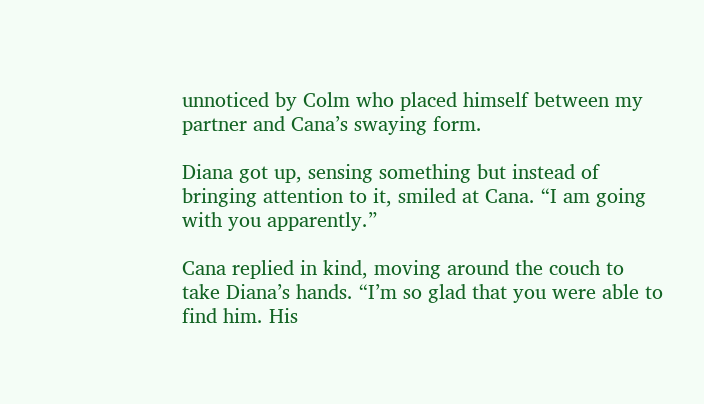unnoticed by Colm who placed himself between my partner and Cana’s swaying form.

Diana got up, sensing something but instead of bringing attention to it, smiled at Cana. “I am going with you apparently.”

Cana replied in kind, moving around the couch to take Diana’s hands. “I’m so glad that you were able to find him. His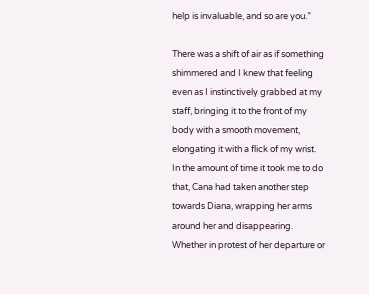help is invaluable, and so are you.”

There was a shift of air as if something shimmered and I knew that feeling even as I instinctively grabbed at my staff, bringing it to the front of my body with a smooth movement, elongating it with a flick of my wrist. In the amount of time it took me to do that, Cana had taken another step towards Diana, wrapping her arms around her and disappearing. Whether in protest of her departure or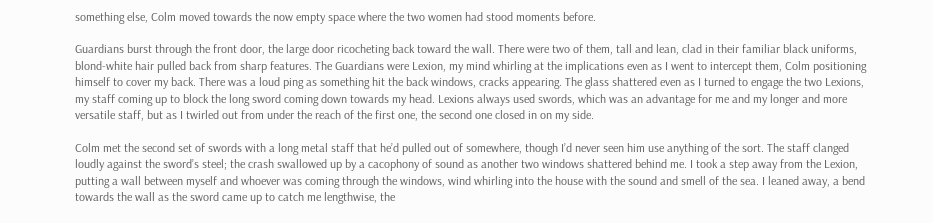something else, Colm moved towards the now empty space where the two women had stood moments before.

Guardians burst through the front door, the large door ricocheting back toward the wall. There were two of them, tall and lean, clad in their familiar black uniforms, blond-white hair pulled back from sharp features. The Guardians were Lexion, my mind whirling at the implications even as I went to intercept them, Colm positioning himself to cover my back. There was a loud ping as something hit the back windows, cracks appearing. The glass shattered even as I turned to engage the two Lexions, my staff coming up to block the long sword coming down towards my head. Lexions always used swords, which was an advantage for me and my longer and more versatile staff, but as I twirled out from under the reach of the first one, the second one closed in on my side.

Colm met the second set of swords with a long metal staff that he’d pulled out of somewhere, though I’d never seen him use anything of the sort. The staff clanged loudly against the sword’s steel; the crash swallowed up by a cacophony of sound as another two windows shattered behind me. I took a step away from the Lexion, putting a wall between myself and whoever was coming through the windows, wind whirling into the house with the sound and smell of the sea. I leaned away, a bend towards the wall as the sword came up to catch me lengthwise, the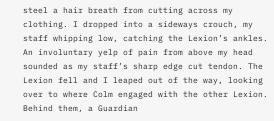steel a hair breath from cutting across my clothing. I dropped into a sideways crouch, my staff whipping low, catching the Lexion’s ankles. An involuntary yelp of pain from above my head sounded as my staff’s sharp edge cut tendon. The Lexion fell and I leaped out of the way, looking over to where Colm engaged with the other Lexion. Behind them, a Guardian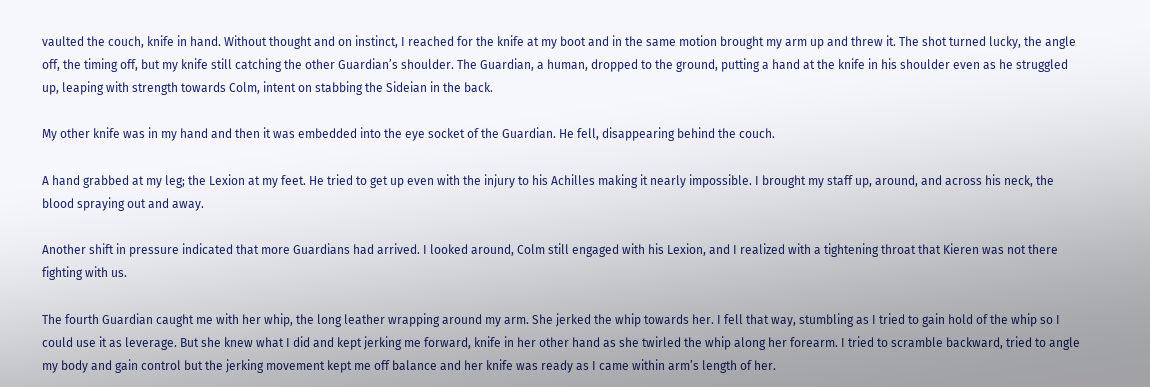vaulted the couch, knife in hand. Without thought and on instinct, I reached for the knife at my boot and in the same motion brought my arm up and threw it. The shot turned lucky, the angle off, the timing off, but my knife still catching the other Guardian’s shoulder. The Guardian, a human, dropped to the ground, putting a hand at the knife in his shoulder even as he struggled up, leaping with strength towards Colm, intent on stabbing the Sideian in the back.

My other knife was in my hand and then it was embedded into the eye socket of the Guardian. He fell, disappearing behind the couch.

A hand grabbed at my leg; the Lexion at my feet. He tried to get up even with the injury to his Achilles making it nearly impossible. I brought my staff up, around, and across his neck, the blood spraying out and away.

Another shift in pressure indicated that more Guardians had arrived. I looked around, Colm still engaged with his Lexion, and I realized with a tightening throat that Kieren was not there fighting with us.

The fourth Guardian caught me with her whip, the long leather wrapping around my arm. She jerked the whip towards her. I fell that way, stumbling as I tried to gain hold of the whip so I could use it as leverage. But she knew what I did and kept jerking me forward, knife in her other hand as she twirled the whip along her forearm. I tried to scramble backward, tried to angle my body and gain control but the jerking movement kept me off balance and her knife was ready as I came within arm’s length of her.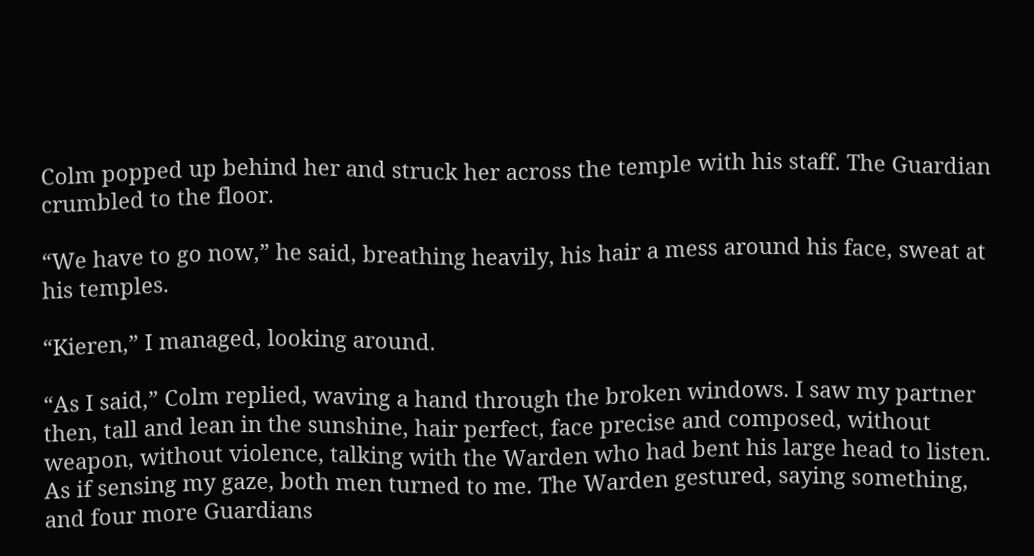Colm popped up behind her and struck her across the temple with his staff. The Guardian crumbled to the floor.

“We have to go now,” he said, breathing heavily, his hair a mess around his face, sweat at his temples.

“Kieren,” I managed, looking around.

“As I said,” Colm replied, waving a hand through the broken windows. I saw my partner then, tall and lean in the sunshine, hair perfect, face precise and composed, without weapon, without violence, talking with the Warden who had bent his large head to listen. As if sensing my gaze, both men turned to me. The Warden gestured, saying something, and four more Guardians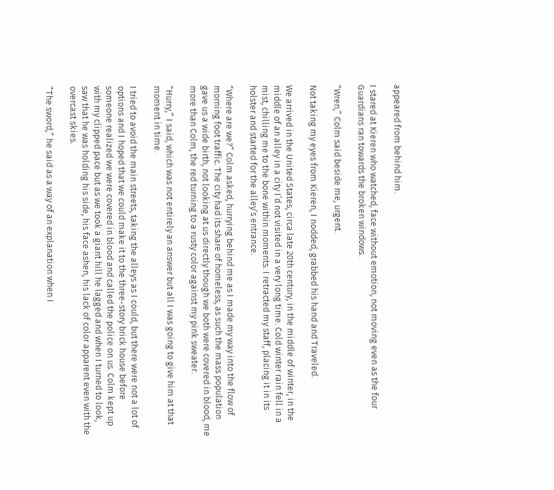appeared from behind him.

I stared at Kieren who watched, face without emotion, not moving even as the four Guardians ran towards the broken windows.

“Wren,” Colm said beside me, urgent.

Not taking my eyes from Kieren, I nodded, grabbed his hand and Traveled.

We arrived in the United States, circa late 20th century, in the middle of winter, in the middle of an alley in a city I’d not visited in a very long time. Cold winter rain fell in a mist, chilling me to the bone within moments. I retracted my staff, placing it in its holster and started for the alley’s entrance.

“Where are we?” Colm asked, hurrying behind me as I made my way into the flow of morning foot traffic. The city had its share of homeless, as such the mass population gave us a wide birth, not looking at us directly though we both were covered in blood, me more than Colm, the red turning to a rusty color against my pink sweater.

“Hurry,” I said, which was not entirely an answer but all I was going to give him at that moment in time.

I tried to avoid the main streets, taking the alleys as I could, but there were not a lot of options and I hoped that we could make it to the three-story brick house before someone realized we were covered in blood and called the police on us. Colm kept up with my clipped pace but as we took a giant hill he lagged and when I turned to look, saw that he was holding his side, his face ashen, his lack of color apparent even with the overcast skies.

“The sword,” he said as a way of an explanation when I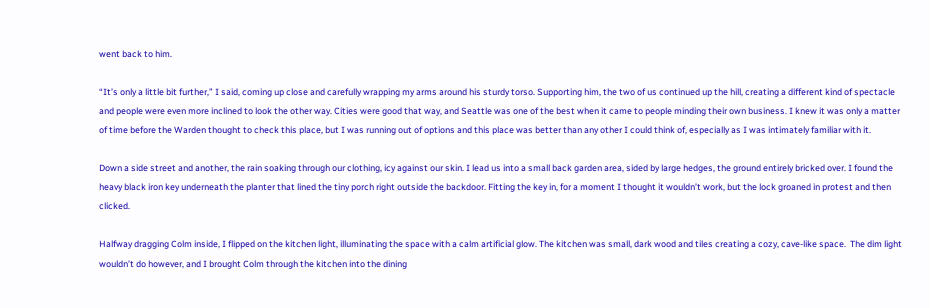went back to him.

“It’s only a little bit further,” I said, coming up close and carefully wrapping my arms around his sturdy torso. Supporting him, the two of us continued up the hill, creating a different kind of spectacle and people were even more inclined to look the other way. Cities were good that way, and Seattle was one of the best when it came to people minding their own business. I knew it was only a matter of time before the Warden thought to check this place, but I was running out of options and this place was better than any other I could think of, especially as I was intimately familiar with it.

Down a side street and another, the rain soaking through our clothing, icy against our skin. I lead us into a small back garden area, sided by large hedges, the ground entirely bricked over. I found the heavy black iron key underneath the planter that lined the tiny porch right outside the backdoor. Fitting the key in, for a moment I thought it wouldn’t work, but the lock groaned in protest and then clicked.

Halfway dragging Colm inside, I flipped on the kitchen light, illuminating the space with a calm artificial glow. The kitchen was small, dark wood and tiles creating a cozy, cave-like space.  The dim light wouldn’t do however, and I brought Colm through the kitchen into the dining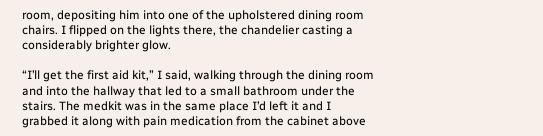room, depositing him into one of the upholstered dining room chairs. I flipped on the lights there, the chandelier casting a considerably brighter glow.

“I’ll get the first aid kit,” I said, walking through the dining room and into the hallway that led to a small bathroom under the stairs. The medkit was in the same place I’d left it and I grabbed it along with pain medication from the cabinet above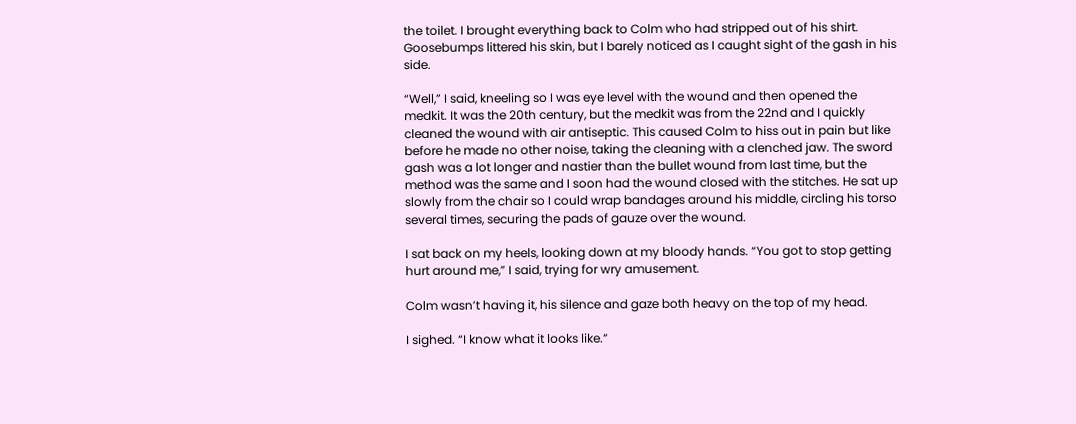the toilet. I brought everything back to Colm who had stripped out of his shirt. Goosebumps littered his skin, but I barely noticed as I caught sight of the gash in his side.

“Well,” I said, kneeling so I was eye level with the wound and then opened the medkit. It was the 20th century, but the medkit was from the 22nd and I quickly cleaned the wound with air antiseptic. This caused Colm to hiss out in pain but like before he made no other noise, taking the cleaning with a clenched jaw. The sword gash was a lot longer and nastier than the bullet wound from last time, but the method was the same and I soon had the wound closed with the stitches. He sat up slowly from the chair so I could wrap bandages around his middle, circling his torso several times, securing the pads of gauze over the wound.

I sat back on my heels, looking down at my bloody hands. “You got to stop getting hurt around me,” I said, trying for wry amusement.

Colm wasn’t having it, his silence and gaze both heavy on the top of my head.

I sighed. “I know what it looks like.”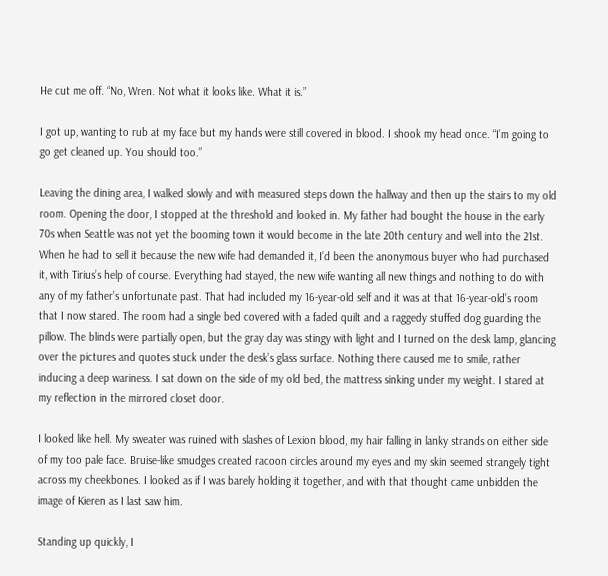He cut me off. “No, Wren. Not what it looks like. What it is.”

I got up, wanting to rub at my face but my hands were still covered in blood. I shook my head once. “I’m going to go get cleaned up. You should too.”

Leaving the dining area, I walked slowly and with measured steps down the hallway and then up the stairs to my old room. Opening the door, I stopped at the threshold and looked in. My father had bought the house in the early 70s when Seattle was not yet the booming town it would become in the late 20th century and well into the 21st. When he had to sell it because the new wife had demanded it, I’d been the anonymous buyer who had purchased it, with Tirius’s help of course. Everything had stayed, the new wife wanting all new things and nothing to do with any of my father’s unfortunate past. That had included my 16-year-old self and it was at that 16-year-old’s room that I now stared. The room had a single bed covered with a faded quilt and a raggedy stuffed dog guarding the pillow. The blinds were partially open, but the gray day was stingy with light and I turned on the desk lamp, glancing over the pictures and quotes stuck under the desk’s glass surface. Nothing there caused me to smile, rather inducing a deep wariness. I sat down on the side of my old bed, the mattress sinking under my weight. I stared at my reflection in the mirrored closet door.

I looked like hell. My sweater was ruined with slashes of Lexion blood, my hair falling in lanky strands on either side of my too pale face. Bruise-like smudges created racoon circles around my eyes and my skin seemed strangely tight across my cheekbones. I looked as if I was barely holding it together, and with that thought came unbidden the image of Kieren as I last saw him.

Standing up quickly, I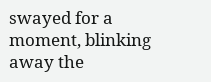swayed for a moment, blinking away the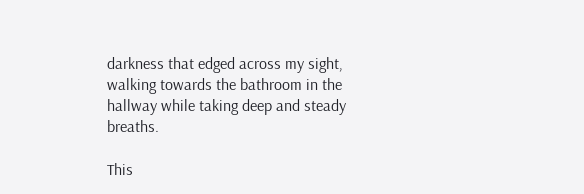darkness that edged across my sight, walking towards the bathroom in the hallway while taking deep and steady breaths.

This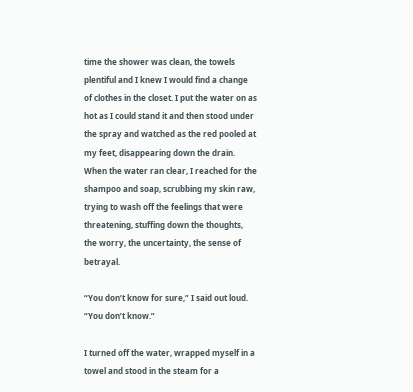time the shower was clean, the towels plentiful and I knew I would find a change of clothes in the closet. I put the water on as hot as I could stand it and then stood under the spray and watched as the red pooled at my feet, disappearing down the drain. When the water ran clear, I reached for the shampoo and soap, scrubbing my skin raw, trying to wash off the feelings that were threatening, stuffing down the thoughts, the worry, the uncertainty, the sense of betrayal.

“You don’t know for sure,” I said out loud. “You don’t know.”

I turned off the water, wrapped myself in a towel and stood in the steam for a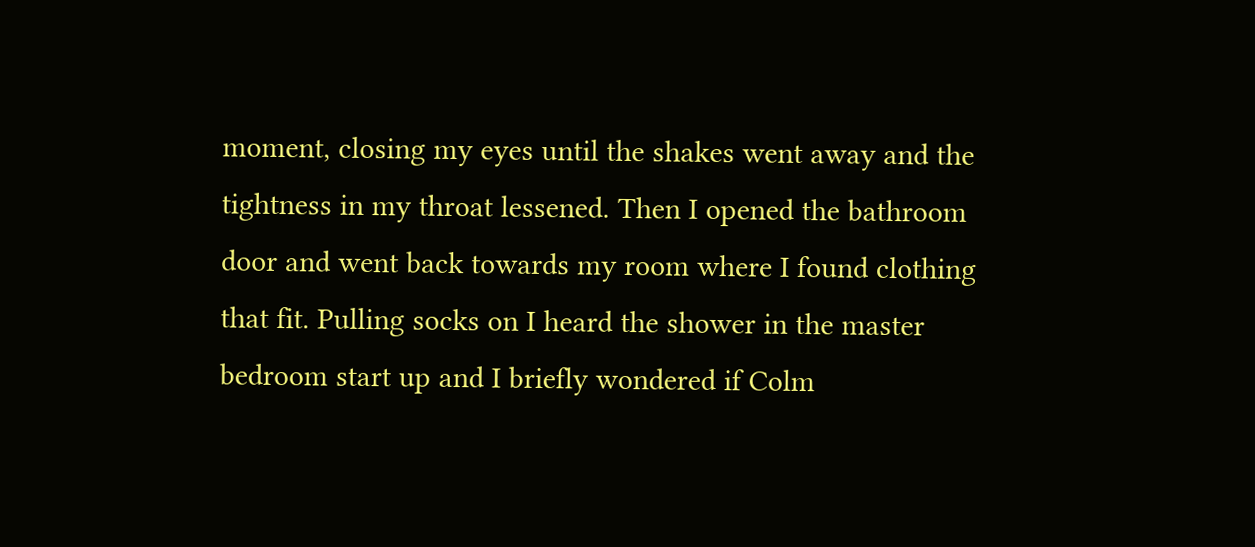moment, closing my eyes until the shakes went away and the tightness in my throat lessened. Then I opened the bathroom door and went back towards my room where I found clothing that fit. Pulling socks on I heard the shower in the master bedroom start up and I briefly wondered if Colm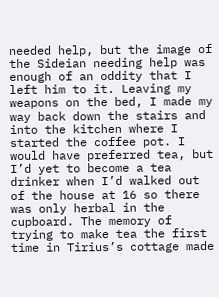needed help, but the image of the Sideian needing help was enough of an oddity that I left him to it. Leaving my weapons on the bed, I made my way back down the stairs and into the kitchen where I started the coffee pot. I would have preferred tea, but I’d yet to become a tea drinker when I’d walked out of the house at 16 so there was only herbal in the cupboard. The memory of trying to make tea the first time in Tirius’s cottage made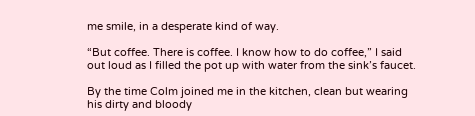me smile, in a desperate kind of way.

“But coffee. There is coffee. I know how to do coffee,” I said out loud as I filled the pot up with water from the sink’s faucet.

By the time Colm joined me in the kitchen, clean but wearing his dirty and bloody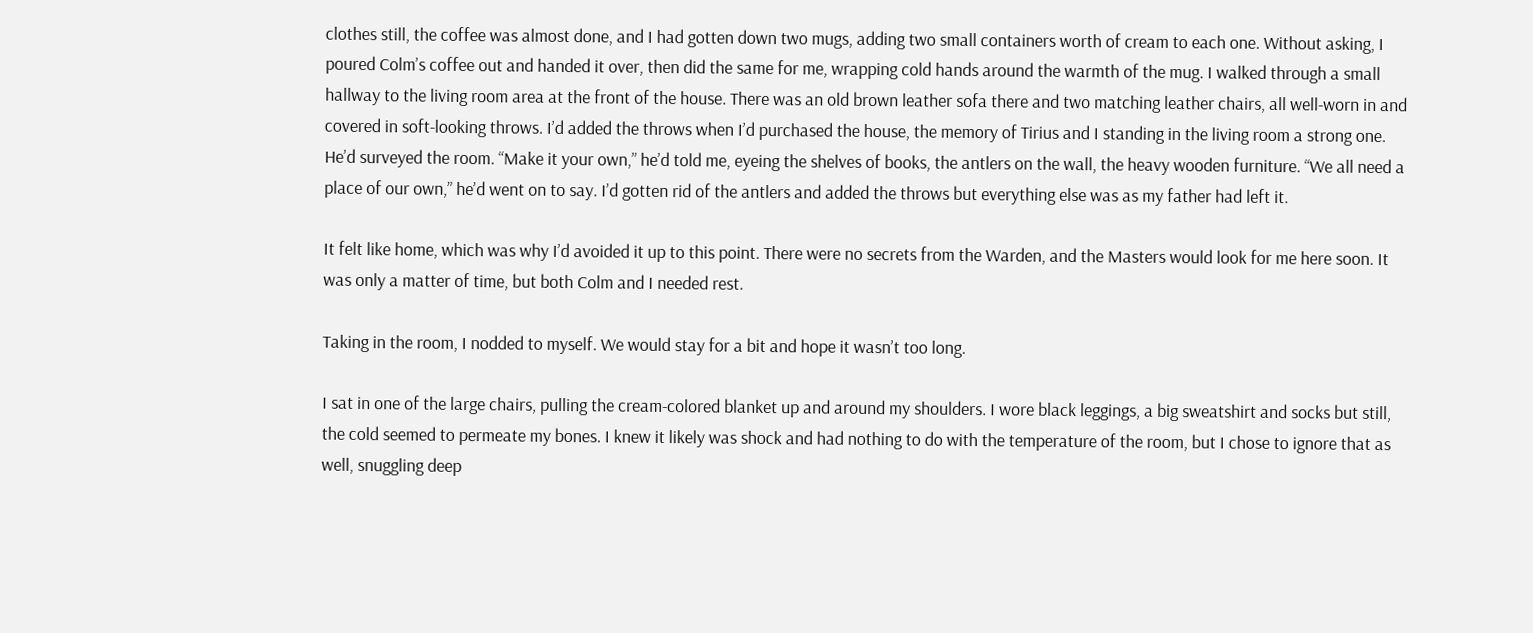clothes still, the coffee was almost done, and I had gotten down two mugs, adding two small containers worth of cream to each one. Without asking, I poured Colm’s coffee out and handed it over, then did the same for me, wrapping cold hands around the warmth of the mug. I walked through a small hallway to the living room area at the front of the house. There was an old brown leather sofa there and two matching leather chairs, all well-worn in and covered in soft-looking throws. I’d added the throws when I’d purchased the house, the memory of Tirius and I standing in the living room a strong one. He’d surveyed the room. “Make it your own,” he’d told me, eyeing the shelves of books, the antlers on the wall, the heavy wooden furniture. “We all need a place of our own,” he’d went on to say. I’d gotten rid of the antlers and added the throws but everything else was as my father had left it.

It felt like home, which was why I’d avoided it up to this point. There were no secrets from the Warden, and the Masters would look for me here soon. It was only a matter of time, but both Colm and I needed rest.

Taking in the room, I nodded to myself. We would stay for a bit and hope it wasn’t too long.

I sat in one of the large chairs, pulling the cream-colored blanket up and around my shoulders. I wore black leggings, a big sweatshirt and socks but still, the cold seemed to permeate my bones. I knew it likely was shock and had nothing to do with the temperature of the room, but I chose to ignore that as well, snuggling deep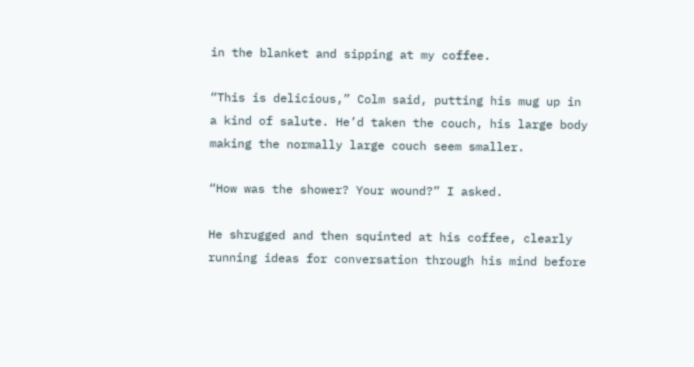in the blanket and sipping at my coffee.

“This is delicious,” Colm said, putting his mug up in a kind of salute. He’d taken the couch, his large body making the normally large couch seem smaller.

“How was the shower? Your wound?” I asked.

He shrugged and then squinted at his coffee, clearly running ideas for conversation through his mind before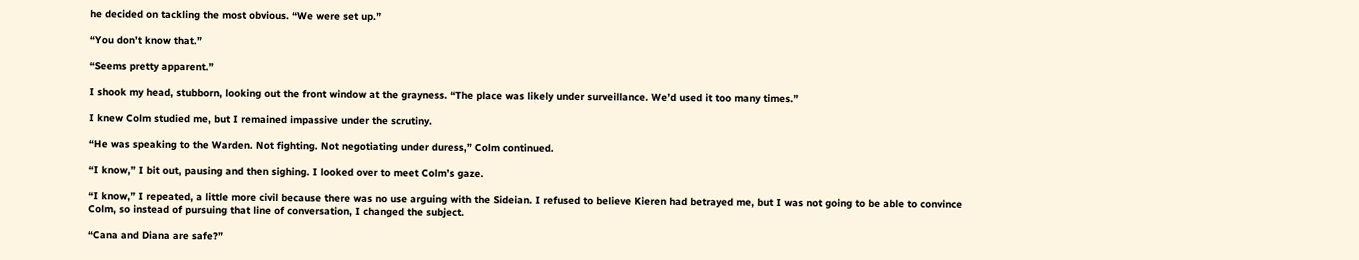he decided on tackling the most obvious. “We were set up.”

“You don’t know that.”

“Seems pretty apparent.”

I shook my head, stubborn, looking out the front window at the grayness. “The place was likely under surveillance. We’d used it too many times.”

I knew Colm studied me, but I remained impassive under the scrutiny.

“He was speaking to the Warden. Not fighting. Not negotiating under duress,” Colm continued.

“I know,” I bit out, pausing and then sighing. I looked over to meet Colm’s gaze.

“I know,” I repeated, a little more civil because there was no use arguing with the Sideian. I refused to believe Kieren had betrayed me, but I was not going to be able to convince Colm, so instead of pursuing that line of conversation, I changed the subject.

“Cana and Diana are safe?”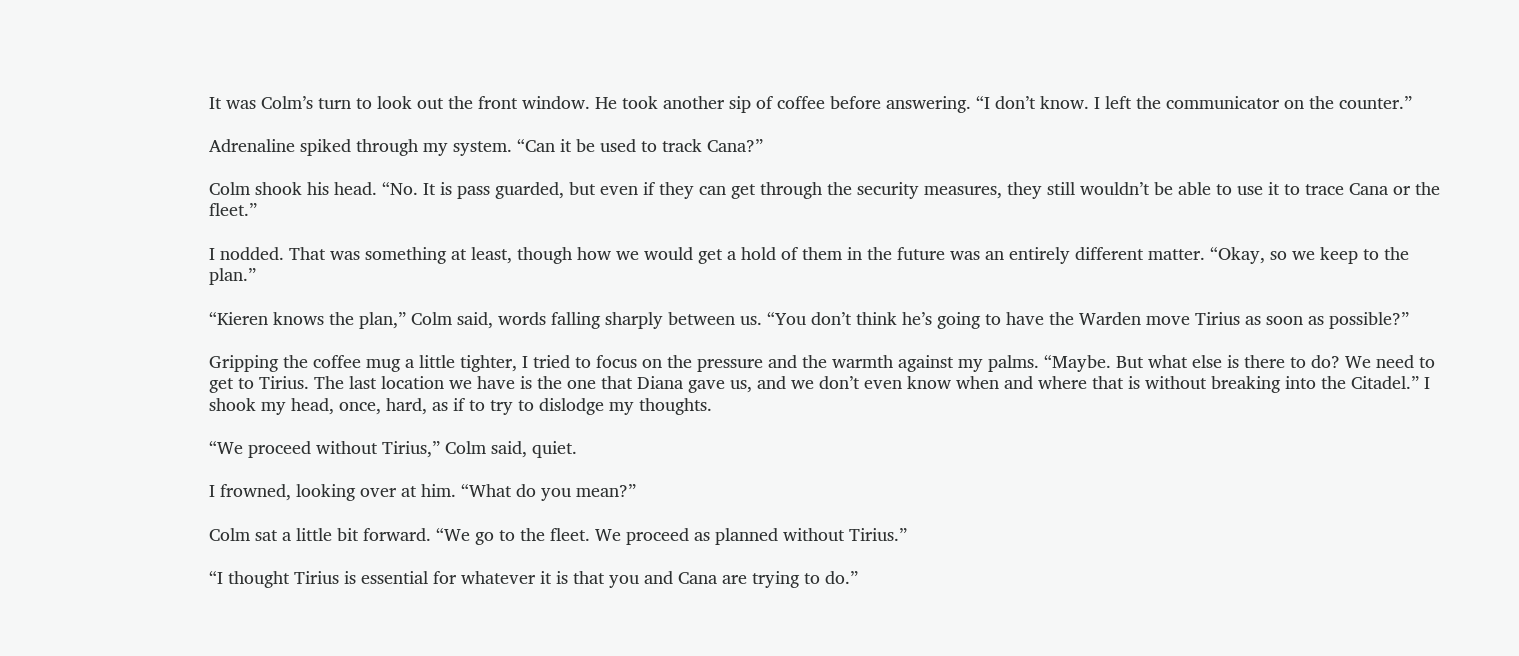It was Colm’s turn to look out the front window. He took another sip of coffee before answering. “I don’t know. I left the communicator on the counter.”

Adrenaline spiked through my system. “Can it be used to track Cana?”

Colm shook his head. “No. It is pass guarded, but even if they can get through the security measures, they still wouldn’t be able to use it to trace Cana or the fleet.”

I nodded. That was something at least, though how we would get a hold of them in the future was an entirely different matter. “Okay, so we keep to the plan.”

“Kieren knows the plan,” Colm said, words falling sharply between us. “You don’t think he’s going to have the Warden move Tirius as soon as possible?”

Gripping the coffee mug a little tighter, I tried to focus on the pressure and the warmth against my palms. “Maybe. But what else is there to do? We need to get to Tirius. The last location we have is the one that Diana gave us, and we don’t even know when and where that is without breaking into the Citadel.” I shook my head, once, hard, as if to try to dislodge my thoughts.

“We proceed without Tirius,” Colm said, quiet.

I frowned, looking over at him. “What do you mean?”

Colm sat a little bit forward. “We go to the fleet. We proceed as planned without Tirius.”

“I thought Tirius is essential for whatever it is that you and Cana are trying to do.”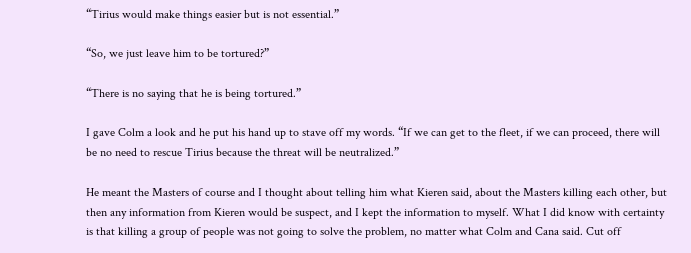“Tirius would make things easier but is not essential.”

“So, we just leave him to be tortured?”

“There is no saying that he is being tortured.”

I gave Colm a look and he put his hand up to stave off my words. “If we can get to the fleet, if we can proceed, there will be no need to rescue Tirius because the threat will be neutralized.”

He meant the Masters of course and I thought about telling him what Kieren said, about the Masters killing each other, but then any information from Kieren would be suspect, and I kept the information to myself. What I did know with certainty is that killing a group of people was not going to solve the problem, no matter what Colm and Cana said. Cut off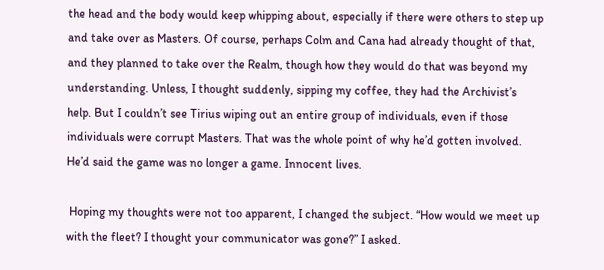the head and the body would keep whipping about, especially if there were others to step up and take over as Masters. Of course, perhaps Colm and Cana had already thought of that, and they planned to take over the Realm, though how they would do that was beyond my understanding. Unless, I thought suddenly, sipping my coffee, they had the Archivist’s help. But I couldn’t see Tirius wiping out an entire group of individuals, even if those individuals were corrupt Masters. That was the whole point of why he’d gotten involved. He’d said the game was no longer a game. Innocent lives.

 Hoping my thoughts were not too apparent, I changed the subject. “How would we meet up with the fleet? I thought your communicator was gone?” I asked.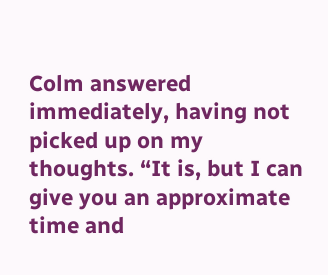Colm answered immediately, having not picked up on my thoughts. “It is, but I can give you an approximate time and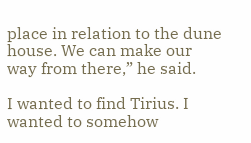place in relation to the dune house. We can make our way from there,” he said.

I wanted to find Tirius. I wanted to somehow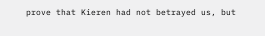prove that Kieren had not betrayed us, but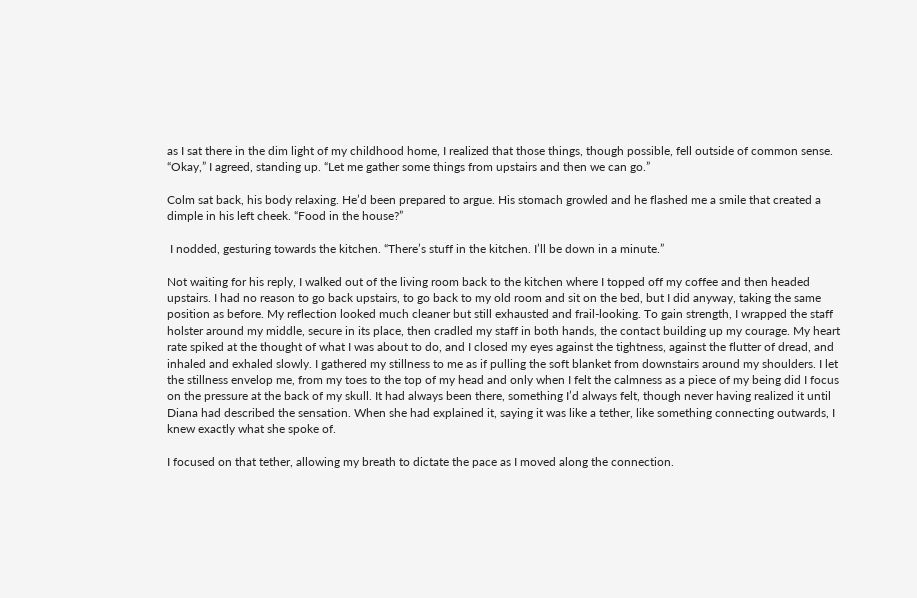as I sat there in the dim light of my childhood home, I realized that those things, though possible, fell outside of common sense. “Okay,” I agreed, standing up. “Let me gather some things from upstairs and then we can go.”

Colm sat back, his body relaxing. He’d been prepared to argue. His stomach growled and he flashed me a smile that created a dimple in his left cheek. “Food in the house?”

 I nodded, gesturing towards the kitchen. “There’s stuff in the kitchen. I’ll be down in a minute.”

Not waiting for his reply, I walked out of the living room back to the kitchen where I topped off my coffee and then headed upstairs. I had no reason to go back upstairs, to go back to my old room and sit on the bed, but I did anyway, taking the same position as before. My reflection looked much cleaner but still exhausted and frail-looking. To gain strength, I wrapped the staff holster around my middle, secure in its place, then cradled my staff in both hands, the contact building up my courage. My heart rate spiked at the thought of what I was about to do, and I closed my eyes against the tightness, against the flutter of dread, and inhaled and exhaled slowly. I gathered my stillness to me as if pulling the soft blanket from downstairs around my shoulders. I let the stillness envelop me, from my toes to the top of my head and only when I felt the calmness as a piece of my being did I focus on the pressure at the back of my skull. It had always been there, something I’d always felt, though never having realized it until Diana had described the sensation. When she had explained it, saying it was like a tether, like something connecting outwards, I knew exactly what she spoke of.

I focused on that tether, allowing my breath to dictate the pace as I moved along the connection.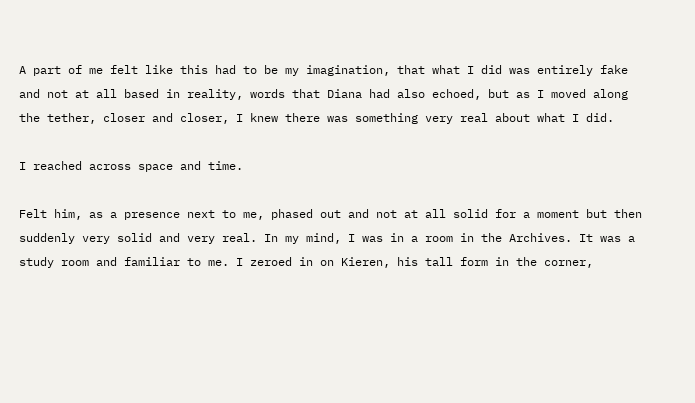A part of me felt like this had to be my imagination, that what I did was entirely fake and not at all based in reality, words that Diana had also echoed, but as I moved along the tether, closer and closer, I knew there was something very real about what I did.

I reached across space and time.

Felt him, as a presence next to me, phased out and not at all solid for a moment but then suddenly very solid and very real. In my mind, I was in a room in the Archives. It was a study room and familiar to me. I zeroed in on Kieren, his tall form in the corner,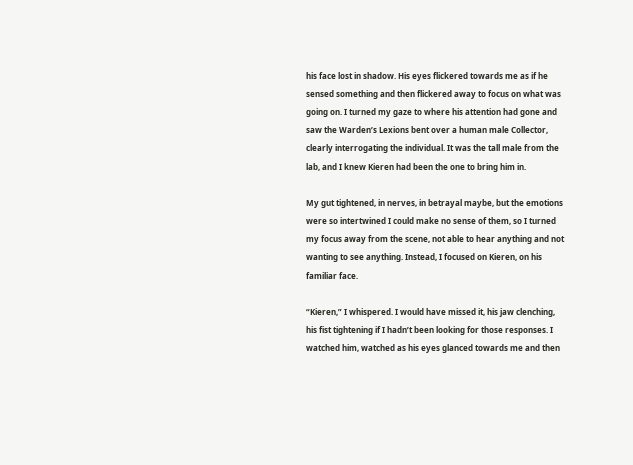his face lost in shadow. His eyes flickered towards me as if he sensed something and then flickered away to focus on what was going on. I turned my gaze to where his attention had gone and saw the Warden’s Lexions bent over a human male Collector, clearly interrogating the individual. It was the tall male from the lab, and I knew Kieren had been the one to bring him in.

My gut tightened, in nerves, in betrayal maybe, but the emotions were so intertwined I could make no sense of them, so I turned my focus away from the scene, not able to hear anything and not wanting to see anything. Instead, I focused on Kieren, on his familiar face.

“Kieren,” I whispered. I would have missed it, his jaw clenching, his fist tightening if I hadn’t been looking for those responses. I watched him, watched as his eyes glanced towards me and then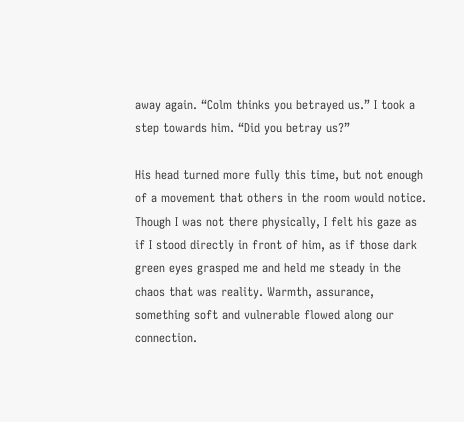away again. “Colm thinks you betrayed us.” I took a step towards him. “Did you betray us?”

His head turned more fully this time, but not enough of a movement that others in the room would notice. Though I was not there physically, I felt his gaze as if I stood directly in front of him, as if those dark green eyes grasped me and held me steady in the chaos that was reality. Warmth, assurance, something soft and vulnerable flowed along our connection.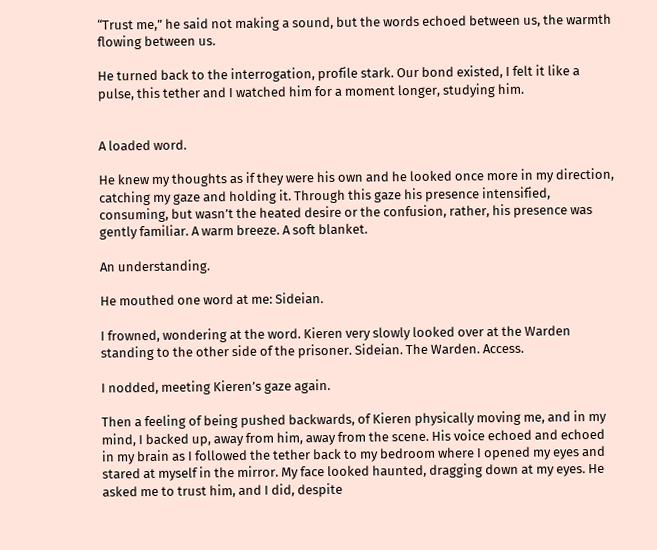“Trust me,” he said not making a sound, but the words echoed between us, the warmth flowing between us.

He turned back to the interrogation, profile stark. Our bond existed, I felt it like a pulse, this tether and I watched him for a moment longer, studying him.


A loaded word.

He knew my thoughts as if they were his own and he looked once more in my direction, catching my gaze and holding it. Through this gaze his presence intensified, consuming, but wasn’t the heated desire or the confusion, rather, his presence was gently familiar. A warm breeze. A soft blanket.

An understanding.

He mouthed one word at me: Sideian.

I frowned, wondering at the word. Kieren very slowly looked over at the Warden standing to the other side of the prisoner. Sideian. The Warden. Access.

I nodded, meeting Kieren’s gaze again.

Then a feeling of being pushed backwards, of Kieren physically moving me, and in my mind, I backed up, away from him, away from the scene. His voice echoed and echoed in my brain as I followed the tether back to my bedroom where I opened my eyes and stared at myself in the mirror. My face looked haunted, dragging down at my eyes. He asked me to trust him, and I did, despite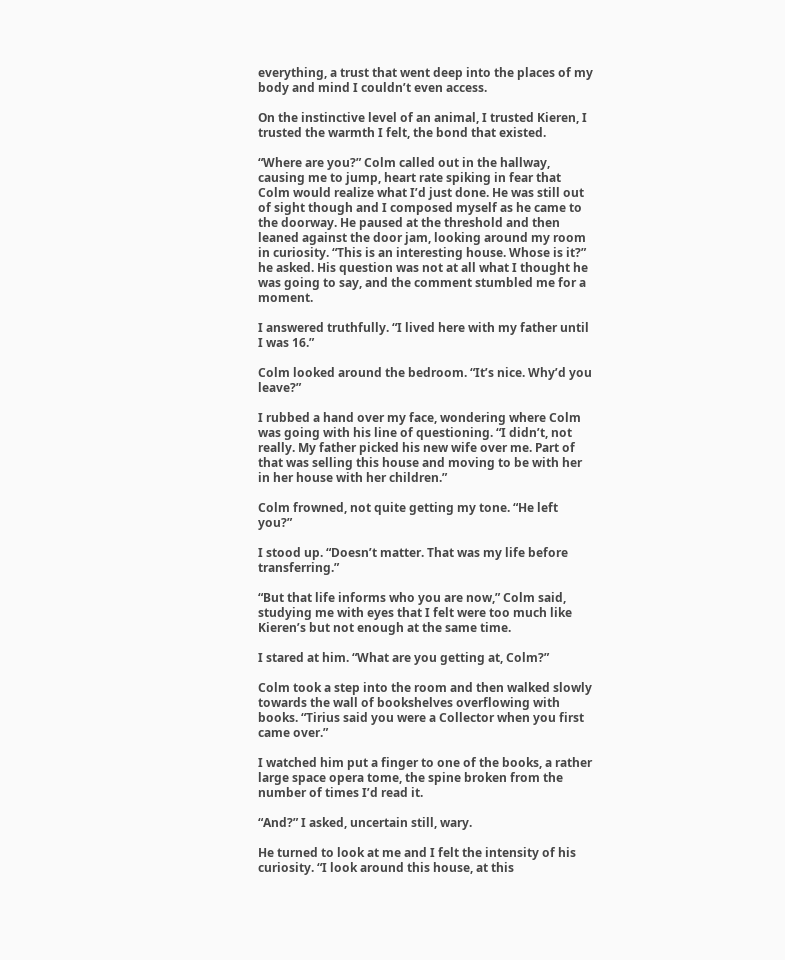everything, a trust that went deep into the places of my body and mind I couldn’t even access.

On the instinctive level of an animal, I trusted Kieren, I trusted the warmth I felt, the bond that existed.

“Where are you?” Colm called out in the hallway, causing me to jump, heart rate spiking in fear that Colm would realize what I’d just done. He was still out of sight though and I composed myself as he came to the doorway. He paused at the threshold and then leaned against the door jam, looking around my room in curiosity. “This is an interesting house. Whose is it?” he asked. His question was not at all what I thought he was going to say, and the comment stumbled me for a moment.

I answered truthfully. “I lived here with my father until I was 16.”

Colm looked around the bedroom. “It’s nice. Why’d you leave?”

I rubbed a hand over my face, wondering where Colm was going with his line of questioning. “I didn’t, not really. My father picked his new wife over me. Part of that was selling this house and moving to be with her in her house with her children.”

Colm frowned, not quite getting my tone. “He left you?”

I stood up. “Doesn’t matter. That was my life before transferring.”

“But that life informs who you are now,” Colm said, studying me with eyes that I felt were too much like Kieren’s but not enough at the same time.

I stared at him. “What are you getting at, Colm?”

Colm took a step into the room and then walked slowly towards the wall of bookshelves overflowing with books. “Tirius said you were a Collector when you first came over.”

I watched him put a finger to one of the books, a rather large space opera tome, the spine broken from the number of times I’d read it.

“And?” I asked, uncertain still, wary.

He turned to look at me and I felt the intensity of his curiosity. “I look around this house, at this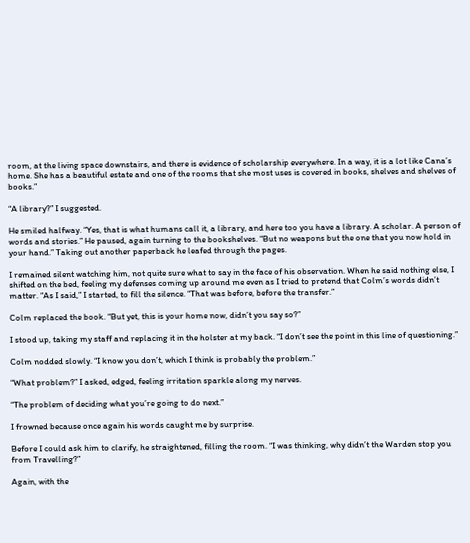room, at the living space downstairs, and there is evidence of scholarship everywhere. In a way, it is a lot like Cana’s home. She has a beautiful estate and one of the rooms that she most uses is covered in books, shelves and shelves of books.”

“A library?” I suggested.

He smiled halfway. “Yes, that is what humans call it, a library, and here too you have a library. A scholar. A person of words and stories.” He paused, again turning to the bookshelves. “But no weapons but the one that you now hold in your hand.” Taking out another paperback he leafed through the pages.

I remained silent watching him, not quite sure what to say in the face of his observation. When he said nothing else, I shifted on the bed, feeling my defenses coming up around me even as I tried to pretend that Colm’s words didn’t matter. “As I said,” I started, to fill the silence. “That was before, before the transfer.”

Colm replaced the book. “But yet, this is your home now, didn’t you say so?”

I stood up, taking my staff and replacing it in the holster at my back. “I don’t see the point in this line of questioning.”

Colm nodded slowly. “I know you don’t, which I think is probably the problem.”

“What problem?” I asked, edged, feeling irritation sparkle along my nerves.

“The problem of deciding what you’re going to do next.”

I frowned because once again his words caught me by surprise.

Before I could ask him to clarify, he straightened, filling the room. “I was thinking, why didn’t the Warden stop you from Travelling?”

Again, with the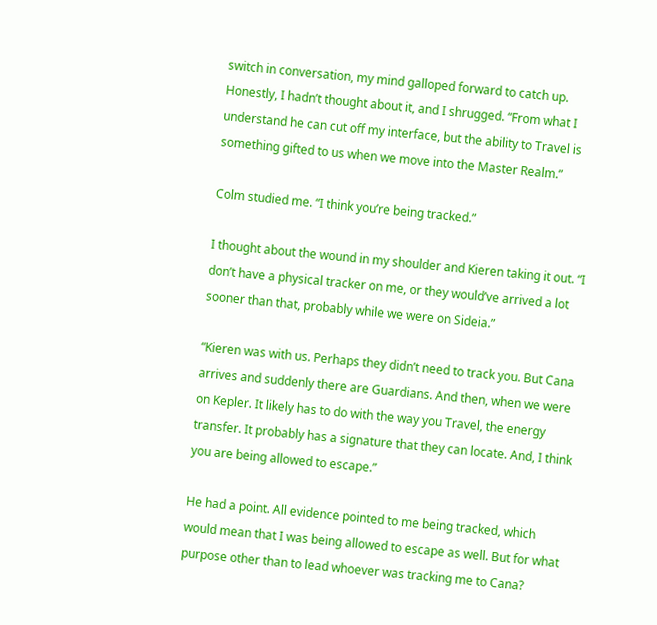switch in conversation, my mind galloped forward to catch up. Honestly, I hadn’t thought about it, and I shrugged. “From what I understand he can cut off my interface, but the ability to Travel is something gifted to us when we move into the Master Realm.”

Colm studied me. “I think you’re being tracked.”

I thought about the wound in my shoulder and Kieren taking it out. “I don’t have a physical tracker on me, or they would’ve arrived a lot sooner than that, probably while we were on Sideia.”

“Kieren was with us. Perhaps they didn’t need to track you. But Cana arrives and suddenly there are Guardians. And then, when we were on Kepler. It likely has to do with the way you Travel, the energy transfer. It probably has a signature that they can locate. And, I think you are being allowed to escape.”

He had a point. All evidence pointed to me being tracked, which would mean that I was being allowed to escape as well. But for what purpose other than to lead whoever was tracking me to Cana?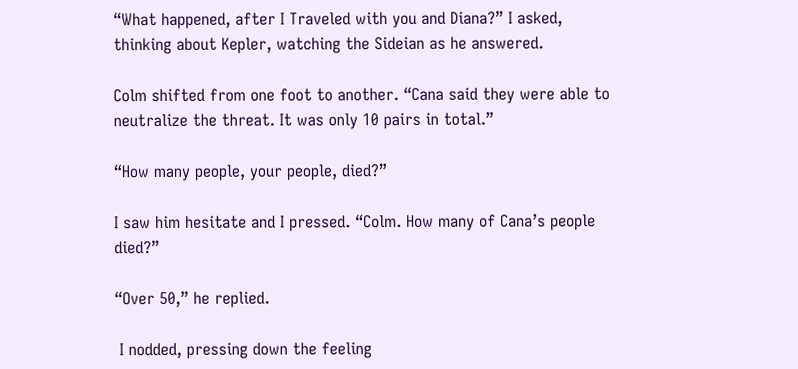“What happened, after I Traveled with you and Diana?” I asked, thinking about Kepler, watching the Sideian as he answered.

Colm shifted from one foot to another. “Cana said they were able to neutralize the threat. It was only 10 pairs in total.”

“How many people, your people, died?”

I saw him hesitate and I pressed. “Colm. How many of Cana’s people died?”

“Over 50,” he replied.

 I nodded, pressing down the feeling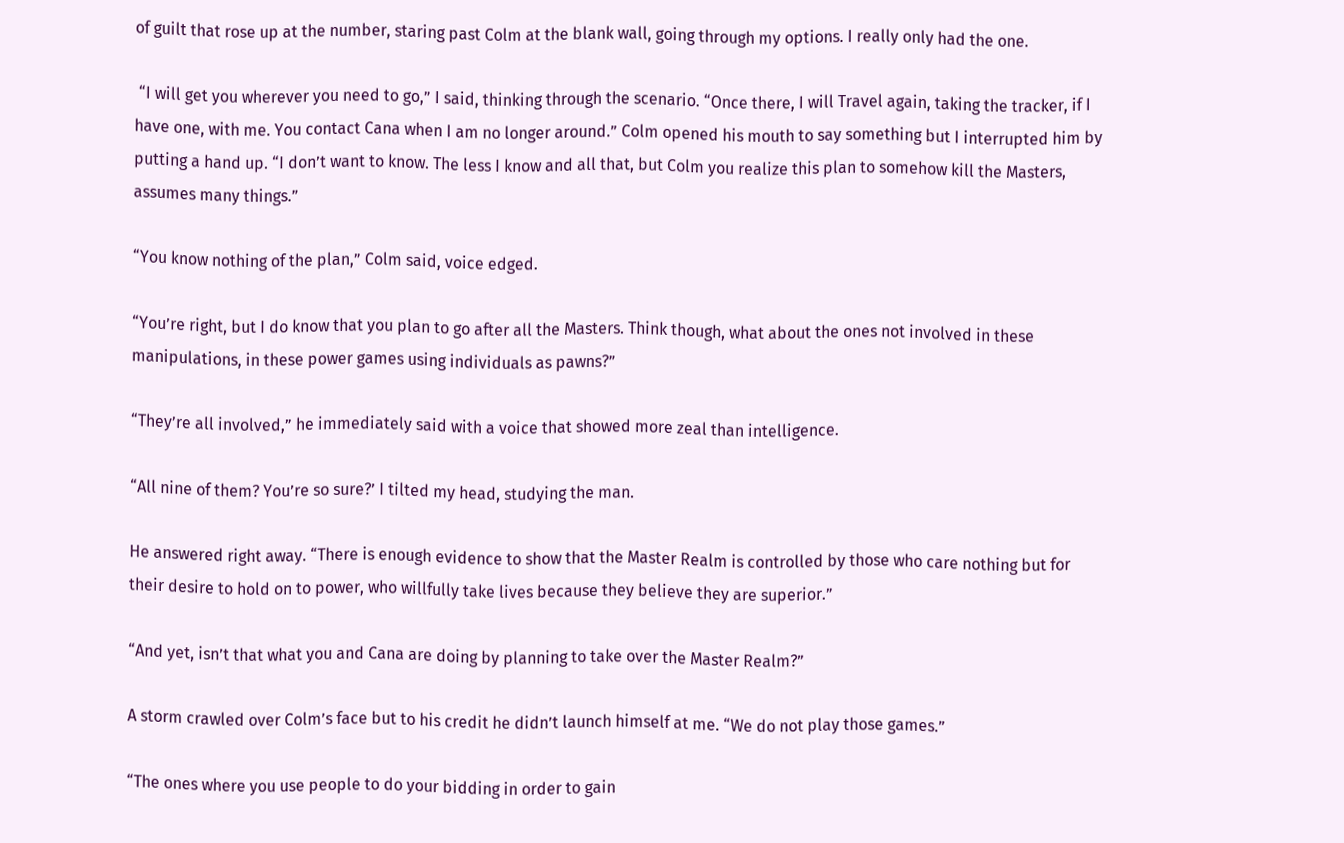of guilt that rose up at the number, staring past Colm at the blank wall, going through my options. I really only had the one.

 “I will get you wherever you need to go,” I said, thinking through the scenario. “Once there, I will Travel again, taking the tracker, if I have one, with me. You contact Cana when I am no longer around.” Colm opened his mouth to say something but I interrupted him by putting a hand up. “I don’t want to know. The less I know and all that, but Colm you realize this plan to somehow kill the Masters, assumes many things.”

“You know nothing of the plan,” Colm said, voice edged.

“You’re right, but I do know that you plan to go after all the Masters. Think though, what about the ones not involved in these manipulations, in these power games using individuals as pawns?”

“They’re all involved,” he immediately said with a voice that showed more zeal than intelligence.

“All nine of them? You’re so sure?’ I tilted my head, studying the man.

He answered right away. “There is enough evidence to show that the Master Realm is controlled by those who care nothing but for their desire to hold on to power, who willfully take lives because they believe they are superior.”

“And yet, isn’t that what you and Cana are doing by planning to take over the Master Realm?”

A storm crawled over Colm’s face but to his credit he didn’t launch himself at me. “We do not play those games.”

“The ones where you use people to do your bidding in order to gain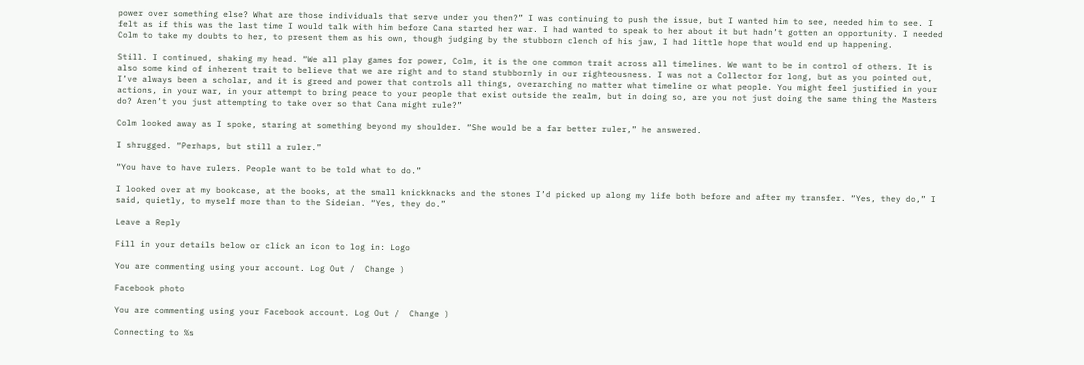power over something else? What are those individuals that serve under you then?” I was continuing to push the issue, but I wanted him to see, needed him to see. I felt as if this was the last time I would talk with him before Cana started her war. I had wanted to speak to her about it but hadn’t gotten an opportunity. I needed Colm to take my doubts to her, to present them as his own, though judging by the stubborn clench of his jaw, I had little hope that would end up happening.

Still. I continued, shaking my head. “We all play games for power, Colm, it is the one common trait across all timelines. We want to be in control of others. It is also some kind of inherent trait to believe that we are right and to stand stubbornly in our righteousness. I was not a Collector for long, but as you pointed out, I’ve always been a scholar, and it is greed and power that controls all things, overarching no matter what timeline or what people. You might feel justified in your actions, in your war, in your attempt to bring peace to your people that exist outside the realm, but in doing so, are you not just doing the same thing the Masters do? Aren’t you just attempting to take over so that Cana might rule?”

Colm looked away as I spoke, staring at something beyond my shoulder. “She would be a far better ruler,” he answered.

I shrugged. “Perhaps, but still a ruler.”

“You have to have rulers. People want to be told what to do.”

I looked over at my bookcase, at the books, at the small knickknacks and the stones I’d picked up along my life both before and after my transfer. “Yes, they do,” I said, quietly, to myself more than to the Sideian. “Yes, they do.”

Leave a Reply

Fill in your details below or click an icon to log in: Logo

You are commenting using your account. Log Out /  Change )

Facebook photo

You are commenting using your Facebook account. Log Out /  Change )

Connecting to %s